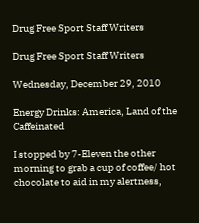Drug Free Sport Staff Writers

Drug Free Sport Staff Writers

Wednesday, December 29, 2010

Energy Drinks: America, Land of the Caffeinated

I stopped by 7-Eleven the other morning to grab a cup of coffee/ hot chocolate to aid in my alertness,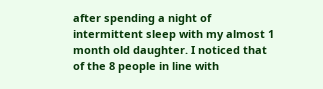after spending a night of intermittent sleep with my almost 1 month old daughter. I noticed that of the 8 people in line with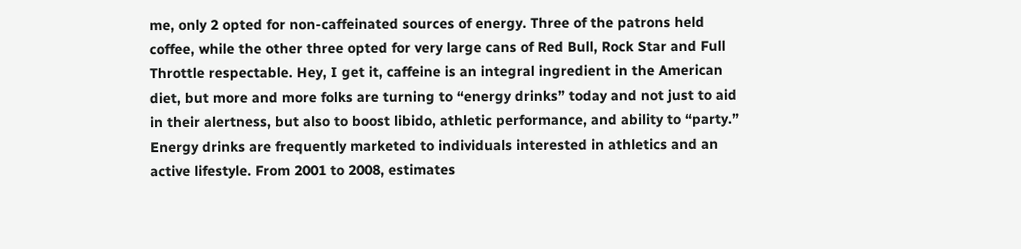me, only 2 opted for non-caffeinated sources of energy. Three of the patrons held coffee, while the other three opted for very large cans of Red Bull, Rock Star and Full Throttle respectable. Hey, I get it, caffeine is an integral ingredient in the American diet, but more and more folks are turning to “energy drinks” today and not just to aid in their alertness, but also to boost libido, athletic performance, and ability to “party.” Energy drinks are frequently marketed to individuals interested in athletics and an active lifestyle. From 2001 to 2008, estimates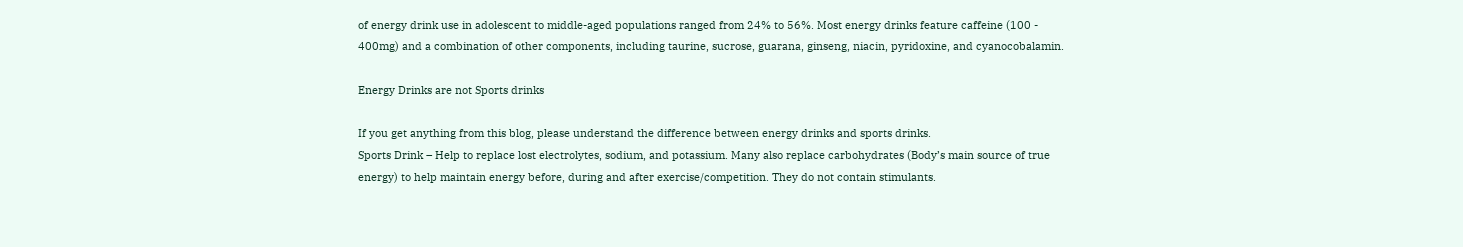of energy drink use in adolescent to middle-aged populations ranged from 24% to 56%. Most energy drinks feature caffeine (100 - 400mg) and a combination of other components, including taurine, sucrose, guarana, ginseng, niacin, pyridoxine, and cyanocobalamin.

Energy Drinks are not Sports drinks

If you get anything from this blog, please understand the difference between energy drinks and sports drinks.
Sports Drink – Help to replace lost electrolytes, sodium, and potassium. Many also replace carbohydrates (Body’s main source of true energy) to help maintain energy before, during and after exercise/competition. They do not contain stimulants.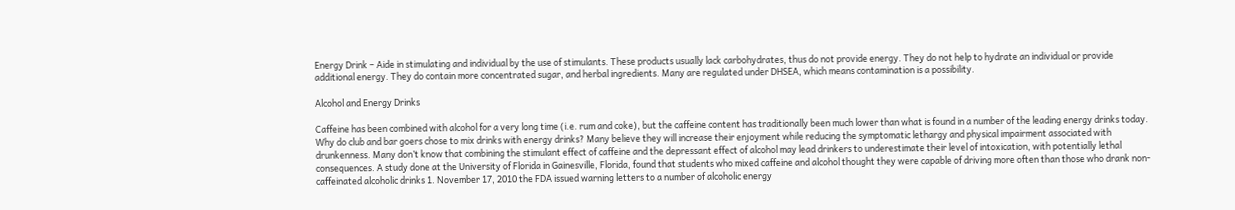Energy Drink – Aide in stimulating and individual by the use of stimulants. These products usually lack carbohydrates, thus do not provide energy. They do not help to hydrate an individual or provide additional energy. They do contain more concentrated sugar, and herbal ingredients. Many are regulated under DHSEA, which means contamination is a possibility.

Alcohol and Energy Drinks

Caffeine has been combined with alcohol for a very long time (i.e. rum and coke), but the caffeine content has traditionally been much lower than what is found in a number of the leading energy drinks today. Why do club and bar goers chose to mix drinks with energy drinks? Many believe they will increase their enjoyment while reducing the symptomatic lethargy and physical impairment associated with drunkenness. Many don’t know that combining the stimulant effect of caffeine and the depressant effect of alcohol may lead drinkers to underestimate their level of intoxication, with potentially lethal consequences. A study done at the University of Florida in Gainesville, Florida, found that students who mixed caffeine and alcohol thought they were capable of driving more often than those who drank non-caffeinated alcoholic drinks 1. November 17, 2010 the FDA issued warning letters to a number of alcoholic energy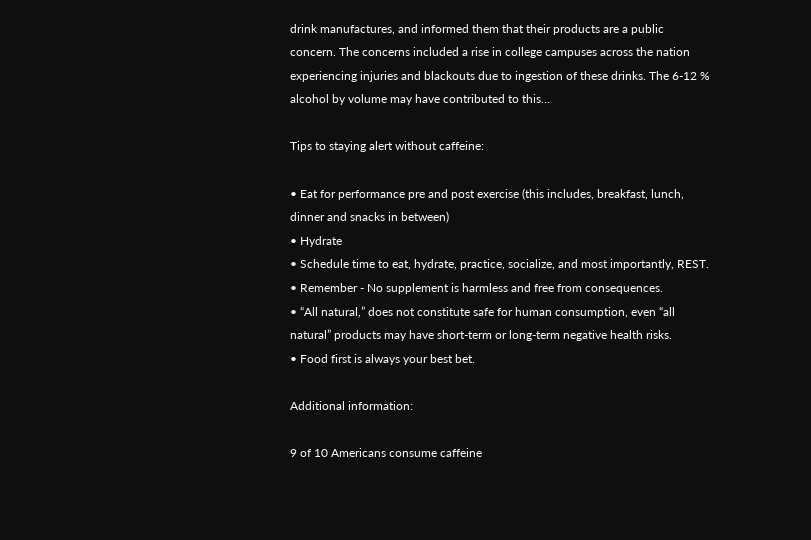drink manufactures, and informed them that their products are a public concern. The concerns included a rise in college campuses across the nation experiencing injuries and blackouts due to ingestion of these drinks. The 6-12 % alcohol by volume may have contributed to this…

Tips to staying alert without caffeine:

• Eat for performance pre and post exercise (this includes, breakfast, lunch, dinner and snacks in between)
• Hydrate
• Schedule time to eat, hydrate, practice, socialize, and most importantly, REST.
• Remember - No supplement is harmless and free from consequences.
• “All natural,” does not constitute safe for human consumption, even “all natural” products may have short-term or long-term negative health risks.
• Food first is always your best bet.

Additional information:

9 of 10 Americans consume caffeine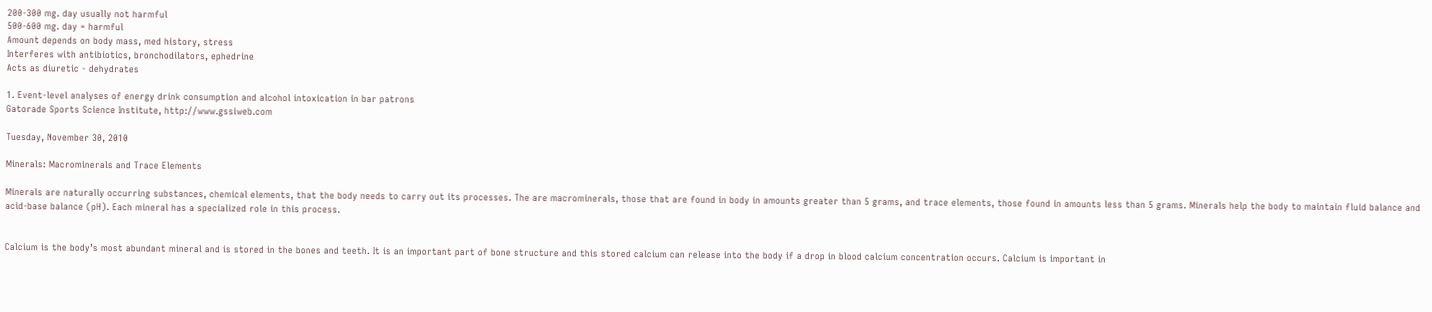200-300 mg. day usually not harmful
500-600 mg. day = harmful
Amount depends on body mass, med history, stress
Interferes with antibiotics, bronchodilators, ephedrine
Acts as diuretic - dehydrates

1. Event-level analyses of energy drink consumption and alcohol intoxication in bar patrons
Gatorade Sports Science Institute, http://www.gssiweb.com

Tuesday, November 30, 2010

Minerals: Macrominerals and Trace Elements

Minerals are naturally occurring substances, chemical elements, that the body needs to carry out its processes. The are macrominerals, those that are found in body in amounts greater than 5 grams, and trace elements, those found in amounts less than 5 grams. Minerals help the body to maintain fluid balance and acid-base balance (pH). Each mineral has a specialized role in this process.


Calcium is the body’s most abundant mineral and is stored in the bones and teeth. It is an important part of bone structure and this stored calcium can release into the body if a drop in blood calcium concentration occurs. Calcium is important in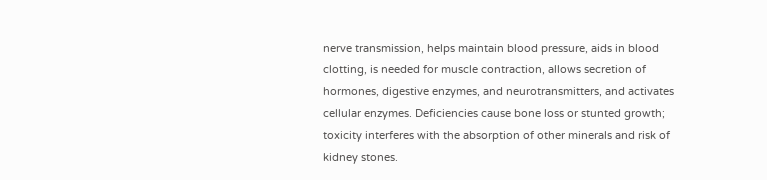nerve transmission, helps maintain blood pressure, aids in blood clotting, is needed for muscle contraction, allows secretion of hormones, digestive enzymes, and neurotransmitters, and activates cellular enzymes. Deficiencies cause bone loss or stunted growth; toxicity interferes with the absorption of other minerals and risk of kidney stones.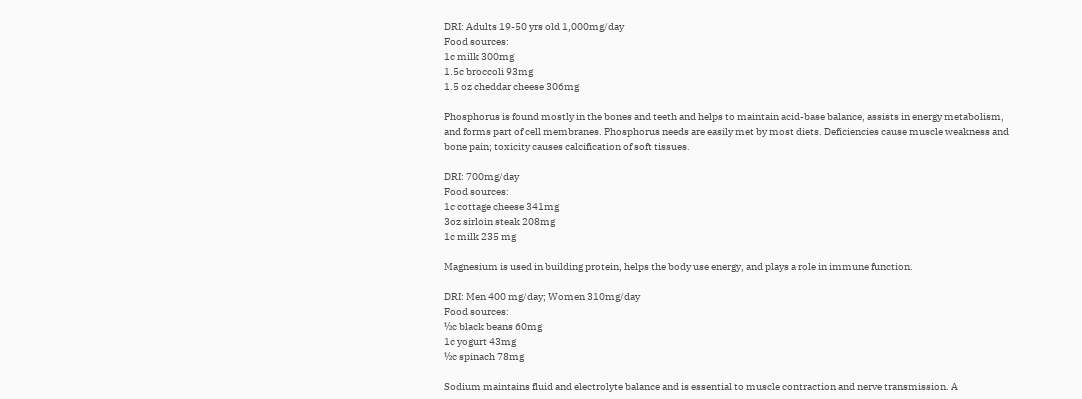DRI: Adults 19-50 yrs old 1,000mg/day
Food sources:
1c milk 300mg
1.5c broccoli 93mg
1.5 oz cheddar cheese 306mg

Phosphorus is found mostly in the bones and teeth and helps to maintain acid-base balance, assists in energy metabolism, and forms part of cell membranes. Phosphorus needs are easily met by most diets. Deficiencies cause muscle weakness and bone pain; toxicity causes calcification of soft tissues.

DRI: 700mg/day
Food sources:
1c cottage cheese 341mg
3oz sirloin steak 208mg
1c milk 235 mg

Magnesium is used in building protein, helps the body use energy, and plays a role in immune function.

DRI: Men 400 mg/day; Women 310mg/day
Food sources:
½c black beans 60mg
1c yogurt 43mg
½c spinach 78mg

Sodium maintains fluid and electrolyte balance and is essential to muscle contraction and nerve transmission. A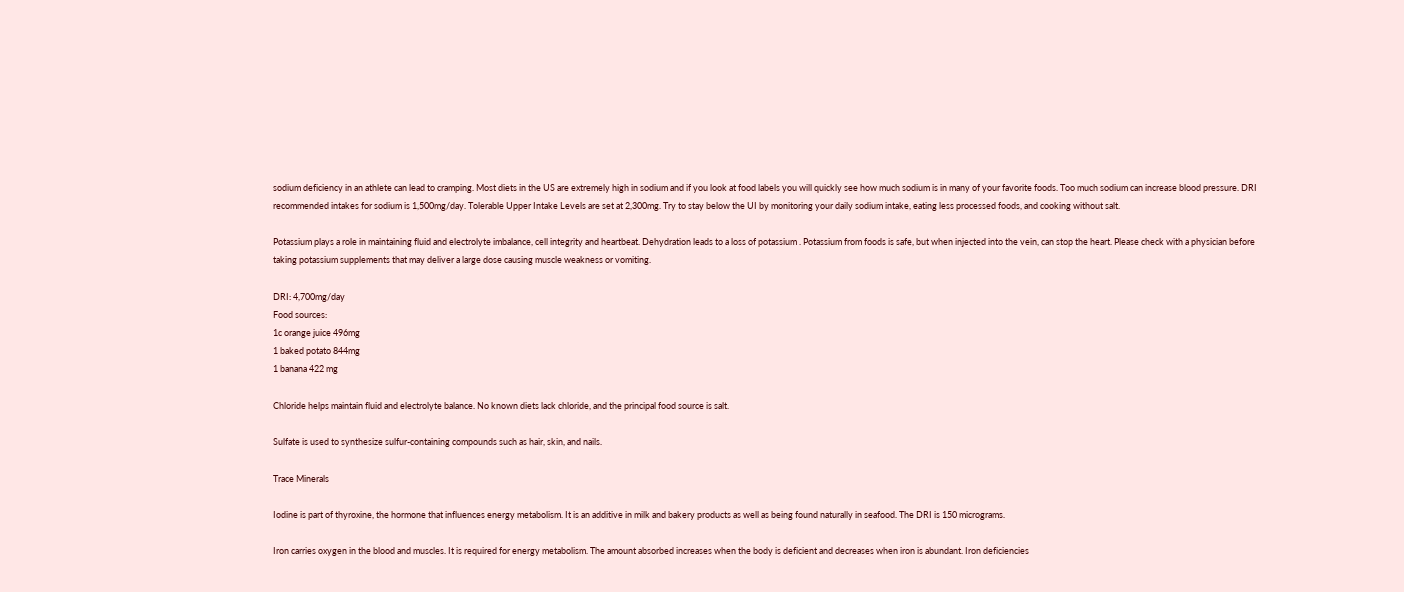sodium deficiency in an athlete can lead to cramping. Most diets in the US are extremely high in sodium and if you look at food labels you will quickly see how much sodium is in many of your favorite foods. Too much sodium can increase blood pressure. DRI recommended intakes for sodium is 1,500mg/day. Tolerable Upper Intake Levels are set at 2,300mg. Try to stay below the UI by monitoring your daily sodium intake, eating less processed foods, and cooking without salt.

Potassium plays a role in maintaining fluid and electrolyte imbalance, cell integrity and heartbeat. Dehydration leads to a loss of potassium . Potassium from foods is safe, but when injected into the vein, can stop the heart. Please check with a physician before taking potassium supplements that may deliver a large dose causing muscle weakness or vomiting.

DRI: 4,700mg/day
Food sources:
1c orange juice 496mg
1 baked potato 844mg
1 banana 422 mg

Chloride helps maintain fluid and electrolyte balance. No known diets lack chloride, and the principal food source is salt.

Sulfate is used to synthesize sulfur-containing compounds such as hair, skin, and nails.

Trace Minerals

Iodine is part of thyroxine, the hormone that influences energy metabolism. It is an additive in milk and bakery products as well as being found naturally in seafood. The DRI is 150 micrograms.

Iron carries oxygen in the blood and muscles. It is required for energy metabolism. The amount absorbed increases when the body is deficient and decreases when iron is abundant. Iron deficiencies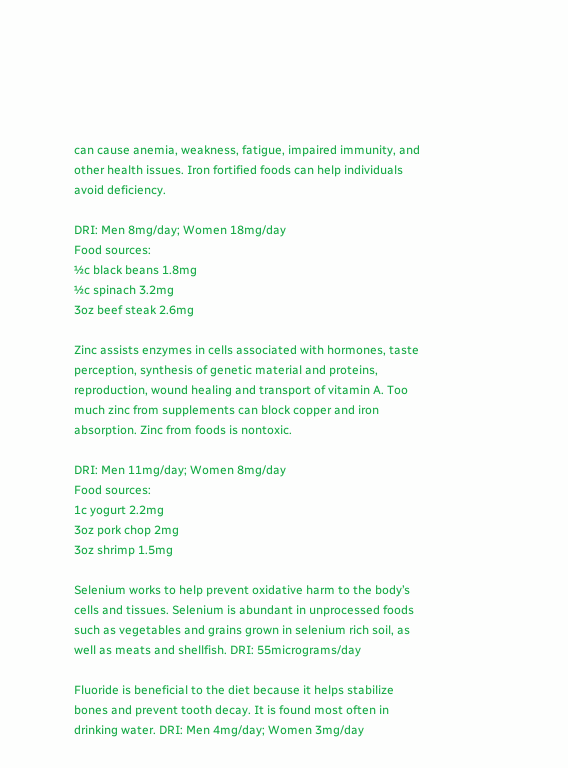can cause anemia, weakness, fatigue, impaired immunity, and other health issues. Iron fortified foods can help individuals avoid deficiency.

DRI: Men 8mg/day; Women 18mg/day
Food sources:
½c black beans 1.8mg
½c spinach 3.2mg
3oz beef steak 2.6mg

Zinc assists enzymes in cells associated with hormones, taste perception, synthesis of genetic material and proteins, reproduction, wound healing and transport of vitamin A. Too much zinc from supplements can block copper and iron absorption. Zinc from foods is nontoxic.

DRI: Men 11mg/day; Women 8mg/day
Food sources:
1c yogurt 2.2mg
3oz pork chop 2mg
3oz shrimp 1.5mg

Selenium works to help prevent oxidative harm to the body’s cells and tissues. Selenium is abundant in unprocessed foods such as vegetables and grains grown in selenium rich soil, as well as meats and shellfish. DRI: 55micrograms/day

Fluoride is beneficial to the diet because it helps stabilize bones and prevent tooth decay. It is found most often in drinking water. DRI: Men 4mg/day; Women 3mg/day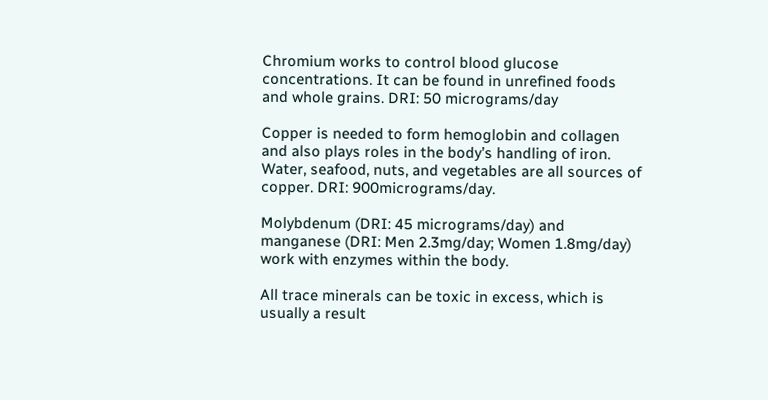Chromium works to control blood glucose concentrations. It can be found in unrefined foods and whole grains. DRI: 50 micrograms/day

Copper is needed to form hemoglobin and collagen and also plays roles in the body’s handling of iron. Water, seafood, nuts, and vegetables are all sources of copper. DRI: 900micrograms/day.

Molybdenum (DRI: 45 micrograms/day) and manganese (DRI: Men 2.3mg/day; Women 1.8mg/day) work with enzymes within the body.

All trace minerals can be toxic in excess, which is usually a result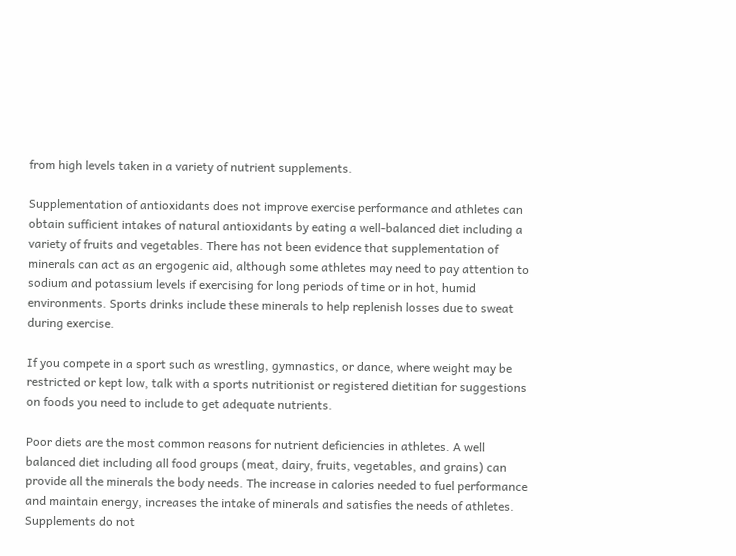from high levels taken in a variety of nutrient supplements.

Supplementation of antioxidants does not improve exercise performance and athletes can obtain sufficient intakes of natural antioxidants by eating a well-balanced diet including a variety of fruits and vegetables. There has not been evidence that supplementation of minerals can act as an ergogenic aid, although some athletes may need to pay attention to sodium and potassium levels if exercising for long periods of time or in hot, humid environments. Sports drinks include these minerals to help replenish losses due to sweat during exercise.

If you compete in a sport such as wrestling, gymnastics, or dance, where weight may be restricted or kept low, talk with a sports nutritionist or registered dietitian for suggestions on foods you need to include to get adequate nutrients.

Poor diets are the most common reasons for nutrient deficiencies in athletes. A well balanced diet including all food groups (meat, dairy, fruits, vegetables, and grains) can provide all the minerals the body needs. The increase in calories needed to fuel performance and maintain energy, increases the intake of minerals and satisfies the needs of athletes. Supplements do not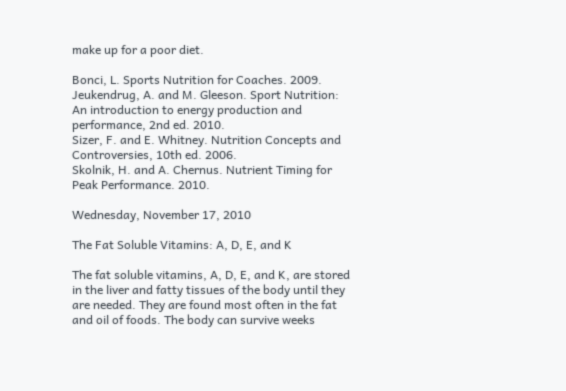make up for a poor diet.

Bonci, L. Sports Nutrition for Coaches. 2009.
Jeukendrug, A. and M. Gleeson. Sport Nutrition: An introduction to energy production and performance, 2nd ed. 2010.
Sizer, F. and E. Whitney. Nutrition Concepts and Controversies, 10th ed. 2006.
Skolnik, H. and A. Chernus. Nutrient Timing for Peak Performance. 2010.

Wednesday, November 17, 2010

The Fat Soluble Vitamins: A, D, E, and K

The fat soluble vitamins, A, D, E, and K, are stored in the liver and fatty tissues of the body until they are needed. They are found most often in the fat and oil of foods. The body can survive weeks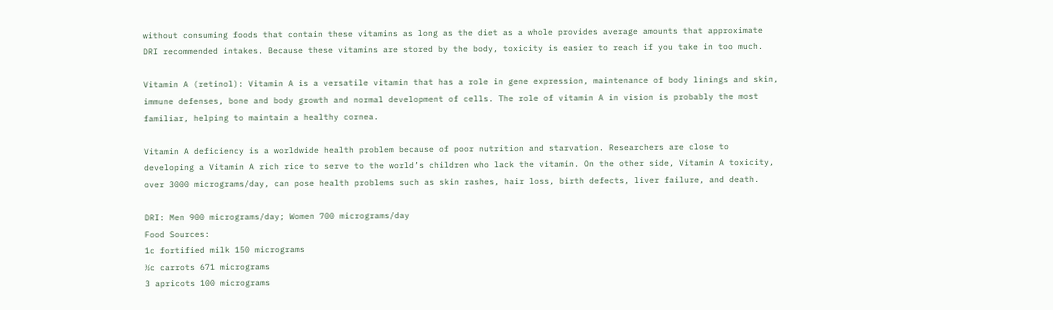without consuming foods that contain these vitamins as long as the diet as a whole provides average amounts that approximate DRI recommended intakes. Because these vitamins are stored by the body, toxicity is easier to reach if you take in too much.

Vitamin A (retinol): Vitamin A is a versatile vitamin that has a role in gene expression, maintenance of body linings and skin, immune defenses, bone and body growth and normal development of cells. The role of vitamin A in vision is probably the most familiar, helping to maintain a healthy cornea.

Vitamin A deficiency is a worldwide health problem because of poor nutrition and starvation. Researchers are close to developing a Vitamin A rich rice to serve to the world’s children who lack the vitamin. On the other side, Vitamin A toxicity, over 3000 micrograms/day, can pose health problems such as skin rashes, hair loss, birth defects, liver failure, and death.

DRI: Men 900 micrograms/day; Women 700 micrograms/day
Food Sources:
1c fortified milk 150 micrograms
½c carrots 671 micrograms
3 apricots 100 micrograms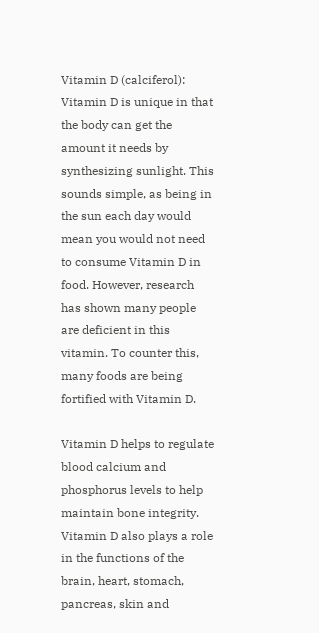Vitamin D (calciferol): Vitamin D is unique in that the body can get the amount it needs by synthesizing sunlight. This sounds simple, as being in the sun each day would mean you would not need to consume Vitamin D in food. However, research has shown many people are deficient in this vitamin. To counter this, many foods are being fortified with Vitamin D.

Vitamin D helps to regulate blood calcium and phosphorus levels to help maintain bone integrity. Vitamin D also plays a role in the functions of the brain, heart, stomach, pancreas, skin and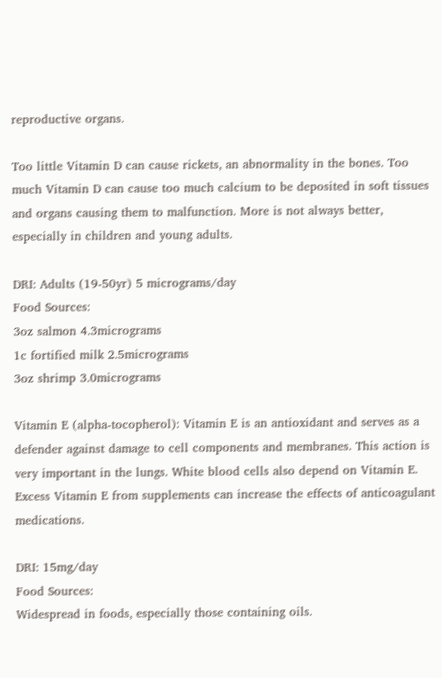reproductive organs.

Too little Vitamin D can cause rickets, an abnormality in the bones. Too much Vitamin D can cause too much calcium to be deposited in soft tissues and organs causing them to malfunction. More is not always better, especially in children and young adults.

DRI: Adults (19-50yr) 5 micrograms/day
Food Sources:
3oz salmon 4.3micrograms
1c fortified milk 2.5micrograms
3oz shrimp 3.0micrograms

Vitamin E (alpha-tocopherol): Vitamin E is an antioxidant and serves as a defender against damage to cell components and membranes. This action is very important in the lungs. White blood cells also depend on Vitamin E. Excess Vitamin E from supplements can increase the effects of anticoagulant medications.

DRI: 15mg/day
Food Sources:
Widespread in foods, especially those containing oils.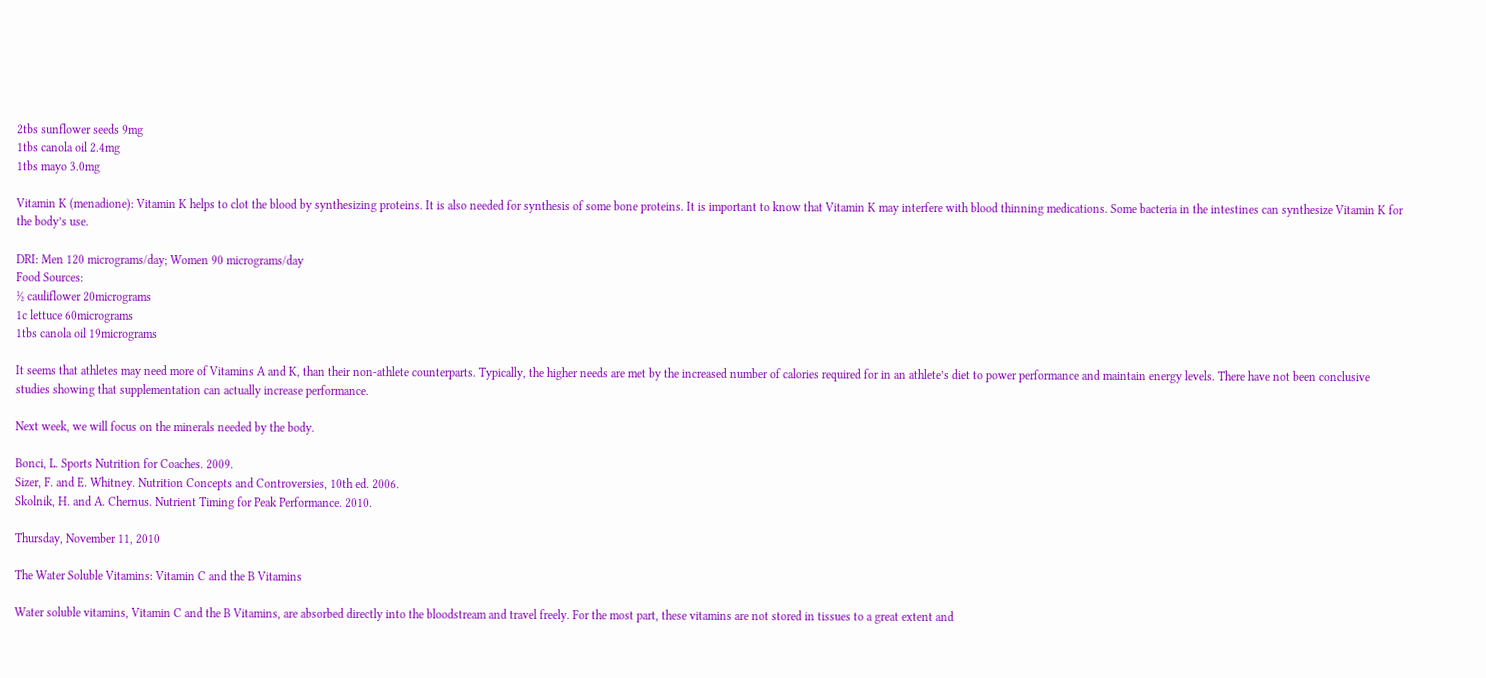2tbs sunflower seeds 9mg
1tbs canola oil 2.4mg
1tbs mayo 3.0mg

Vitamin K (menadione): Vitamin K helps to clot the blood by synthesizing proteins. It is also needed for synthesis of some bone proteins. It is important to know that Vitamin K may interfere with blood thinning medications. Some bacteria in the intestines can synthesize Vitamin K for the body’s use.

DRI: Men 120 micrograms/day; Women 90 micrograms/day
Food Sources:
½ cauliflower 20micrograms
1c lettuce 60micrograms
1tbs canola oil 19micrograms

It seems that athletes may need more of Vitamins A and K, than their non-athlete counterparts. Typically, the higher needs are met by the increased number of calories required for in an athlete’s diet to power performance and maintain energy levels. There have not been conclusive studies showing that supplementation can actually increase performance.

Next week, we will focus on the minerals needed by the body.

Bonci, L. Sports Nutrition for Coaches. 2009.
Sizer, F. and E. Whitney. Nutrition Concepts and Controversies, 10th ed. 2006.
Skolnik, H. and A. Chernus. Nutrient Timing for Peak Performance. 2010.

Thursday, November 11, 2010

The Water Soluble Vitamins: Vitamin C and the B Vitamins

Water soluble vitamins, Vitamin C and the B Vitamins, are absorbed directly into the bloodstream and travel freely. For the most part, these vitamins are not stored in tissues to a great extent and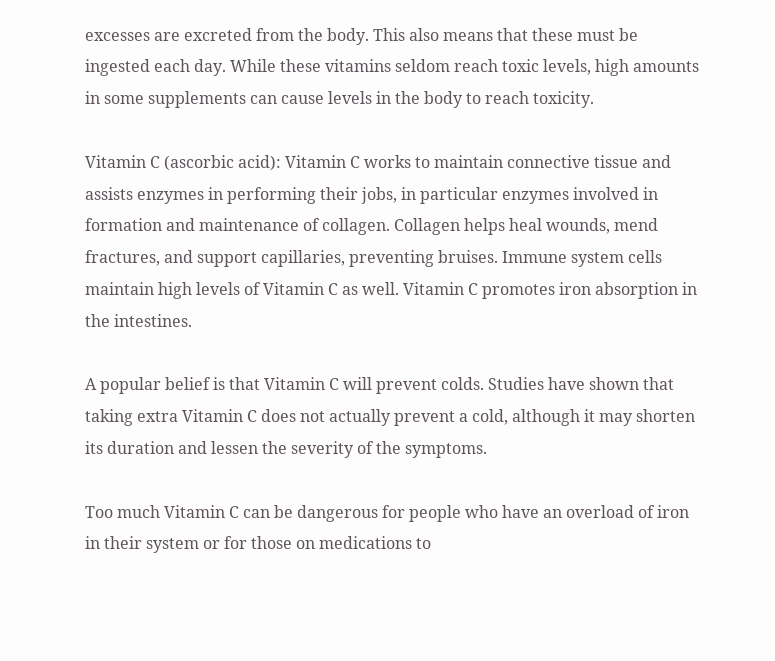excesses are excreted from the body. This also means that these must be ingested each day. While these vitamins seldom reach toxic levels, high amounts in some supplements can cause levels in the body to reach toxicity.

Vitamin C (ascorbic acid): Vitamin C works to maintain connective tissue and assists enzymes in performing their jobs, in particular enzymes involved in formation and maintenance of collagen. Collagen helps heal wounds, mend fractures, and support capillaries, preventing bruises. Immune system cells maintain high levels of Vitamin C as well. Vitamin C promotes iron absorption in the intestines.

A popular belief is that Vitamin C will prevent colds. Studies have shown that taking extra Vitamin C does not actually prevent a cold, although it may shorten its duration and lessen the severity of the symptoms.

Too much Vitamin C can be dangerous for people who have an overload of iron in their system or for those on medications to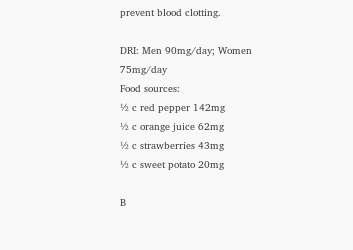prevent blood clotting.

DRI: Men 90mg/day; Women 75mg/day
Food sources:
½ c red pepper 142mg
½ c orange juice 62mg
½ c strawberries 43mg
½ c sweet potato 20mg

B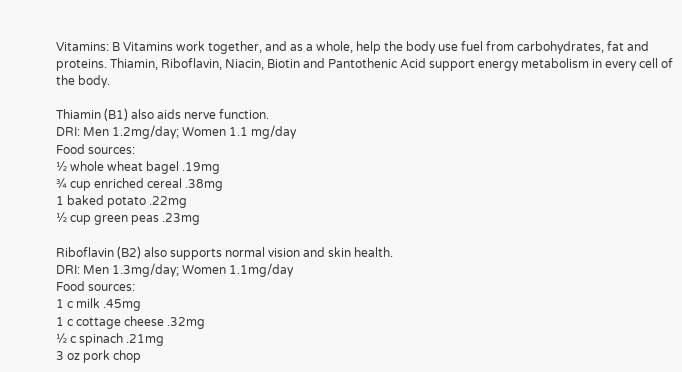Vitamins: B Vitamins work together, and as a whole, help the body use fuel from carbohydrates, fat and proteins. Thiamin, Riboflavin, Niacin, Biotin and Pantothenic Acid support energy metabolism in every cell of the body.

Thiamin (B1) also aids nerve function.
DRI: Men 1.2mg/day; Women 1.1 mg/day
Food sources:
½ whole wheat bagel .19mg
¾ cup enriched cereal .38mg
1 baked potato .22mg
½ cup green peas .23mg

Riboflavin (B2) also supports normal vision and skin health.
DRI: Men 1.3mg/day; Women 1.1mg/day
Food sources:
1 c milk .45mg
1 c cottage cheese .32mg
½ c spinach .21mg
3 oz pork chop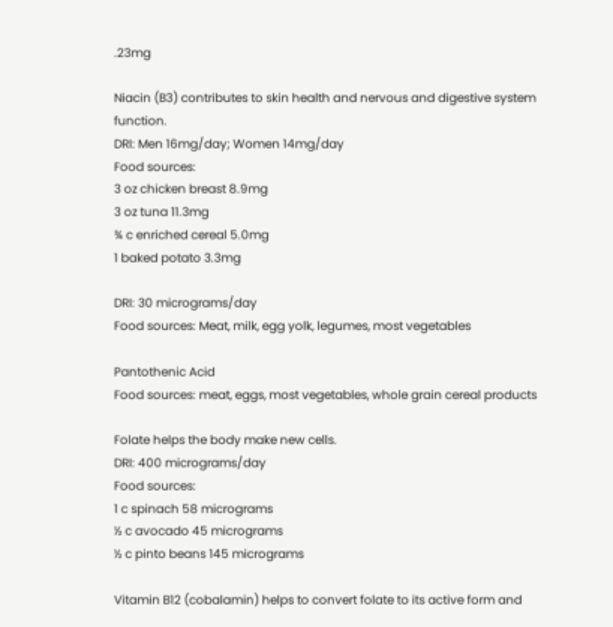.23mg

Niacin (B3) contributes to skin health and nervous and digestive system function.
DRI: Men 16mg/day; Women 14mg/day
Food sources:
3 oz chicken breast 8.9mg
3 oz tuna 11.3mg
¾ c enriched cereal 5.0mg
1 baked potato 3.3mg

DRI: 30 micrograms/day
Food sources: Meat, milk, egg yolk, legumes, most vegetables

Pantothenic Acid
Food sources: meat, eggs, most vegetables, whole grain cereal products

Folate helps the body make new cells.
DRI: 400 micrograms/day
Food sources:
1 c spinach 58 micrograms
½ c avocado 45 micrograms
½ c pinto beans 145 micrograms

Vitamin B12 (cobalamin) helps to convert folate to its active form and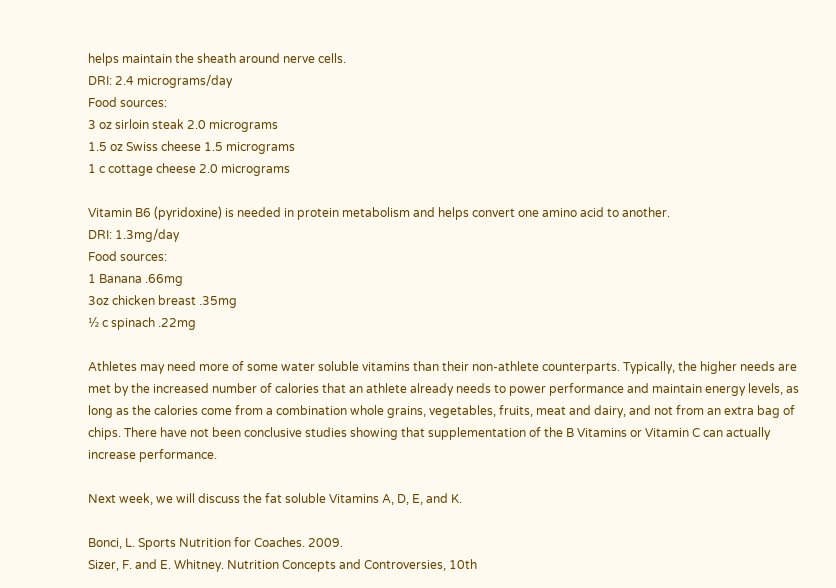helps maintain the sheath around nerve cells.
DRI: 2.4 micrograms/day
Food sources:
3 oz sirloin steak 2.0 micrograms
1.5 oz Swiss cheese 1.5 micrograms
1 c cottage cheese 2.0 micrograms

Vitamin B6 (pyridoxine) is needed in protein metabolism and helps convert one amino acid to another.
DRI: 1.3mg/day
Food sources:
1 Banana .66mg
3oz chicken breast .35mg
½ c spinach .22mg

Athletes may need more of some water soluble vitamins than their non-athlete counterparts. Typically, the higher needs are met by the increased number of calories that an athlete already needs to power performance and maintain energy levels, as long as the calories come from a combination whole grains, vegetables, fruits, meat and dairy, and not from an extra bag of chips. There have not been conclusive studies showing that supplementation of the B Vitamins or Vitamin C can actually increase performance.

Next week, we will discuss the fat soluble Vitamins A, D, E, and K.

Bonci, L. Sports Nutrition for Coaches. 2009.
Sizer, F. and E. Whitney. Nutrition Concepts and Controversies, 10th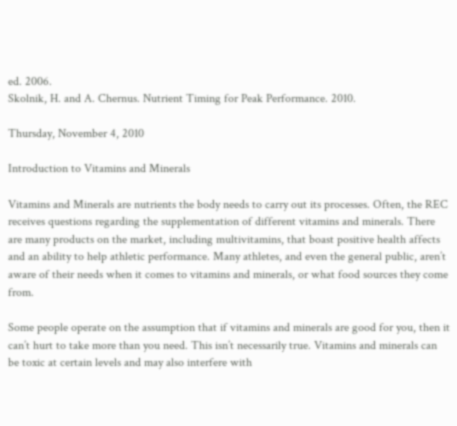ed. 2006.
Skolnik, H. and A. Chernus. Nutrient Timing for Peak Performance. 2010.

Thursday, November 4, 2010

Introduction to Vitamins and Minerals

Vitamins and Minerals are nutrients the body needs to carry out its processes. Often, the REC receives questions regarding the supplementation of different vitamins and minerals. There are many products on the market, including multivitamins, that boast positive health affects and an ability to help athletic performance. Many athletes, and even the general public, aren’t aware of their needs when it comes to vitamins and minerals, or what food sources they come from.

Some people operate on the assumption that if vitamins and minerals are good for you, then it can’t hurt to take more than you need. This isn’t necessarily true. Vitamins and minerals can be toxic at certain levels and may also interfere with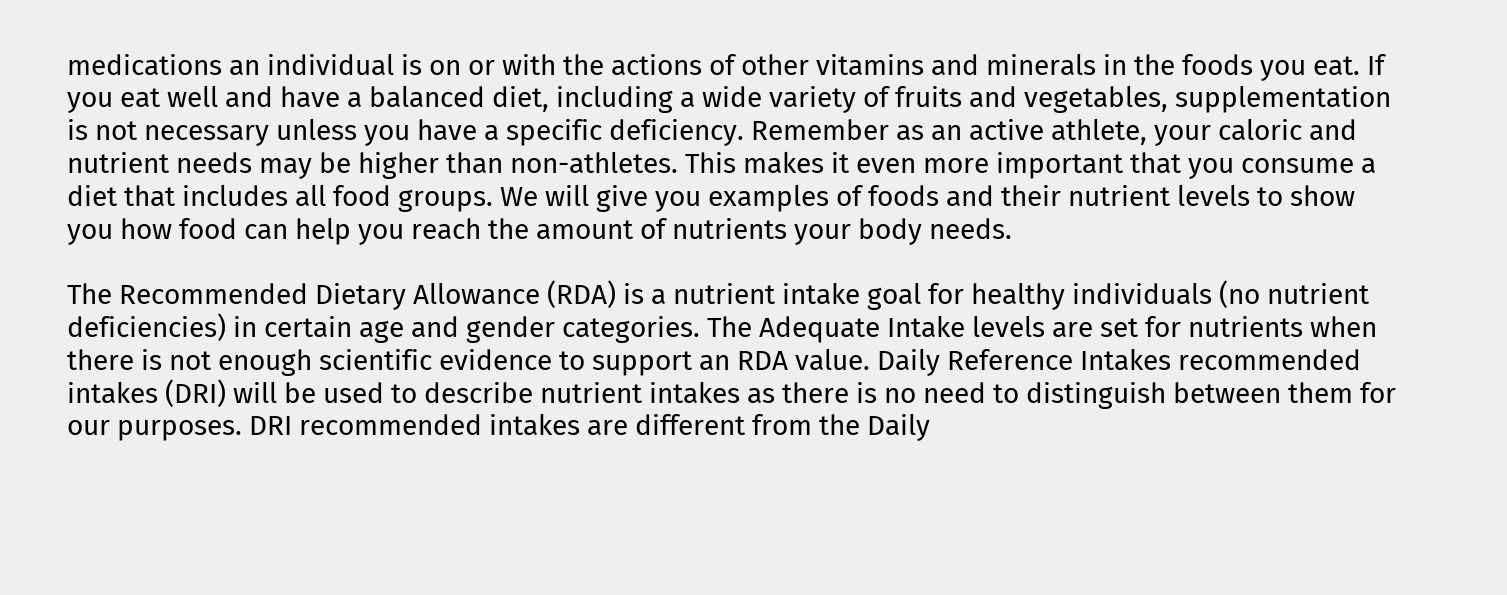medications an individual is on or with the actions of other vitamins and minerals in the foods you eat. If you eat well and have a balanced diet, including a wide variety of fruits and vegetables, supplementation is not necessary unless you have a specific deficiency. Remember as an active athlete, your caloric and nutrient needs may be higher than non-athletes. This makes it even more important that you consume a diet that includes all food groups. We will give you examples of foods and their nutrient levels to show you how food can help you reach the amount of nutrients your body needs.

The Recommended Dietary Allowance (RDA) is a nutrient intake goal for healthy individuals (no nutrient deficiencies) in certain age and gender categories. The Adequate Intake levels are set for nutrients when there is not enough scientific evidence to support an RDA value. Daily Reference Intakes recommended intakes (DRI) will be used to describe nutrient intakes as there is no need to distinguish between them for our purposes. DRI recommended intakes are different from the Daily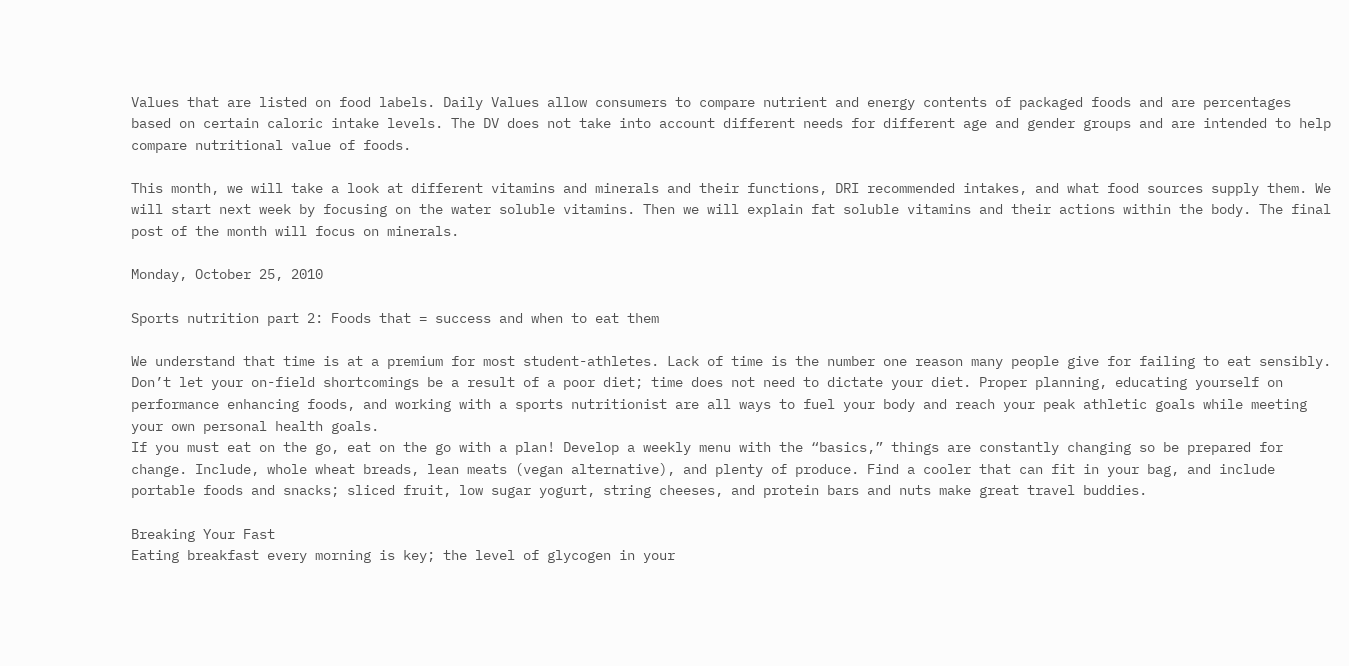Values that are listed on food labels. Daily Values allow consumers to compare nutrient and energy contents of packaged foods and are percentages based on certain caloric intake levels. The DV does not take into account different needs for different age and gender groups and are intended to help compare nutritional value of foods.

This month, we will take a look at different vitamins and minerals and their functions, DRI recommended intakes, and what food sources supply them. We will start next week by focusing on the water soluble vitamins. Then we will explain fat soluble vitamins and their actions within the body. The final post of the month will focus on minerals.

Monday, October 25, 2010

Sports nutrition part 2: Foods that = success and when to eat them

We understand that time is at a premium for most student-athletes. Lack of time is the number one reason many people give for failing to eat sensibly. Don’t let your on-field shortcomings be a result of a poor diet; time does not need to dictate your diet. Proper planning, educating yourself on performance enhancing foods, and working with a sports nutritionist are all ways to fuel your body and reach your peak athletic goals while meeting your own personal health goals.
If you must eat on the go, eat on the go with a plan! Develop a weekly menu with the “basics,” things are constantly changing so be prepared for change. Include, whole wheat breads, lean meats (vegan alternative), and plenty of produce. Find a cooler that can fit in your bag, and include portable foods and snacks; sliced fruit, low sugar yogurt, string cheeses, and protein bars and nuts make great travel buddies.

Breaking Your Fast
Eating breakfast every morning is key; the level of glycogen in your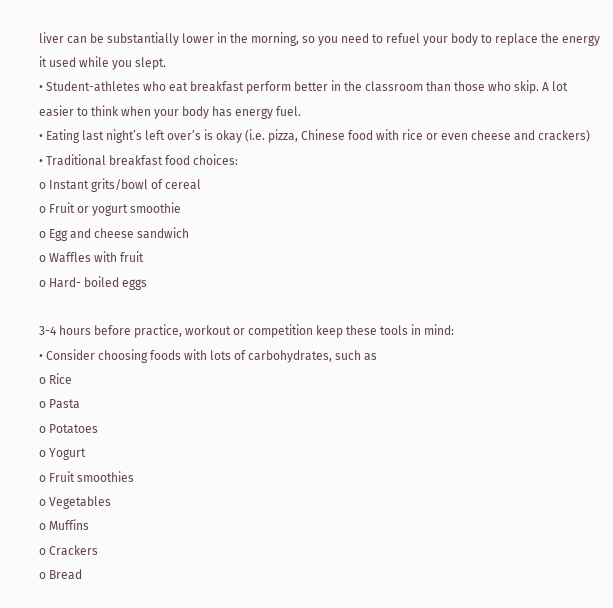liver can be substantially lower in the morning, so you need to refuel your body to replace the energy it used while you slept.
• Student-athletes who eat breakfast perform better in the classroom than those who skip. A lot easier to think when your body has energy fuel.
• Eating last night’s left over’s is okay (i.e. pizza, Chinese food with rice or even cheese and crackers)
• Traditional breakfast food choices:
o Instant grits/bowl of cereal
o Fruit or yogurt smoothie
o Egg and cheese sandwich
o Waffles with fruit
o Hard- boiled eggs

3-4 hours before practice, workout or competition keep these tools in mind:
• Consider choosing foods with lots of carbohydrates, such as
o Rice
o Pasta
o Potatoes
o Yogurt
o Fruit smoothies
o Vegetables
o Muffins
o Crackers
o Bread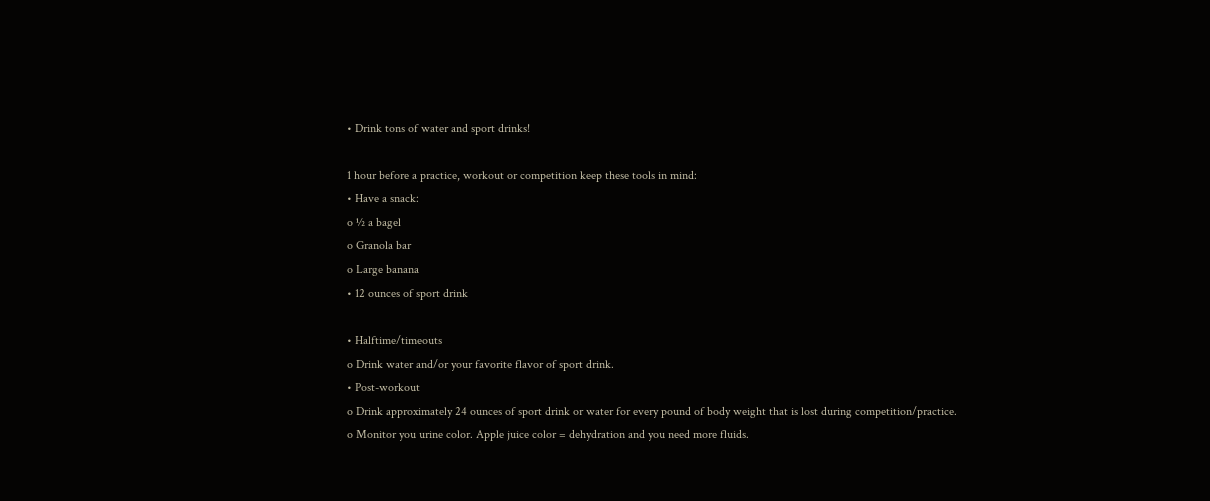• Drink tons of water and sport drinks!

1 hour before a practice, workout or competition keep these tools in mind:
• Have a snack:
o ½ a bagel
o Granola bar
o Large banana
• 12 ounces of sport drink

• Halftime/timeouts
o Drink water and/or your favorite flavor of sport drink.
• Post-workout
o Drink approximately 24 ounces of sport drink or water for every pound of body weight that is lost during competition/practice.
o Monitor you urine color. Apple juice color = dehydration and you need more fluids.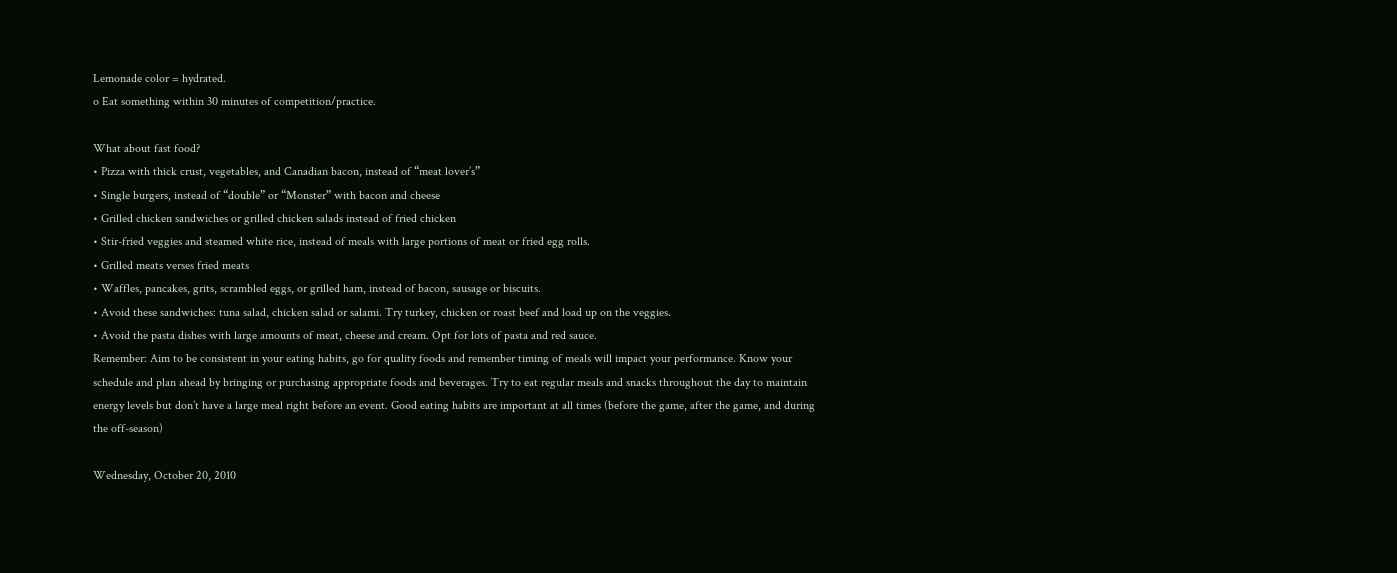Lemonade color = hydrated.
o Eat something within 30 minutes of competition/practice.

What about fast food?
• Pizza with thick crust, vegetables, and Canadian bacon, instead of “meat lover’s”
• Single burgers, instead of “double” or “Monster” with bacon and cheese
• Grilled chicken sandwiches or grilled chicken salads instead of fried chicken
• Stir-fried veggies and steamed white rice, instead of meals with large portions of meat or fried egg rolls.
• Grilled meats verses fried meats
• Waffles, pancakes, grits, scrambled eggs, or grilled ham, instead of bacon, sausage or biscuits.
• Avoid these sandwiches: tuna salad, chicken salad or salami. Try turkey, chicken or roast beef and load up on the veggies.
• Avoid the pasta dishes with large amounts of meat, cheese and cream. Opt for lots of pasta and red sauce.
Remember: Aim to be consistent in your eating habits, go for quality foods and remember timing of meals will impact your performance. Know your schedule and plan ahead by bringing or purchasing appropriate foods and beverages. Try to eat regular meals and snacks throughout the day to maintain energy levels but don’t have a large meal right before an event. Good eating habits are important at all times (before the game, after the game, and during the off-season)

Wednesday, October 20, 2010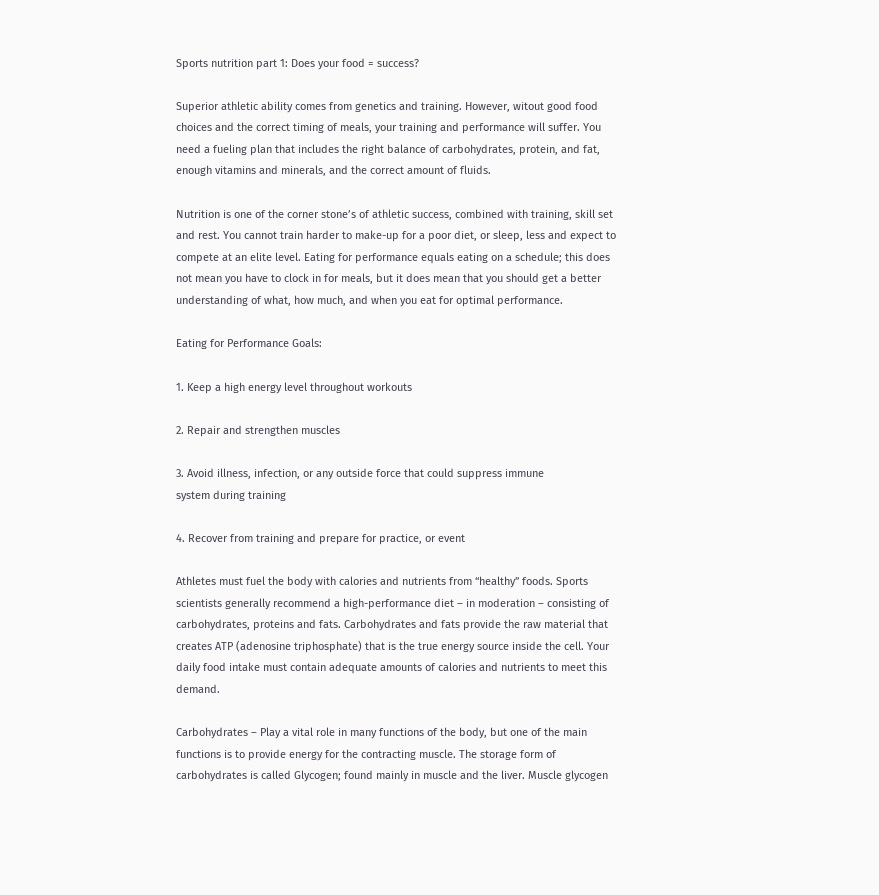Sports nutrition part 1: Does your food = success?

Superior athletic ability comes from genetics and training. However, witout good food choices and the correct timing of meals, your training and performance will suffer. You need a fueling plan that includes the right balance of carbohydrates, protein, and fat, enough vitamins and minerals, and the correct amount of fluids.

Nutrition is one of the corner stone’s of athletic success, combined with training, skill set and rest. You cannot train harder to make-up for a poor diet, or sleep, less and expect to compete at an elite level. Eating for performance equals eating on a schedule; this does not mean you have to clock in for meals, but it does mean that you should get a better understanding of what, how much, and when you eat for optimal performance.

Eating for Performance Goals:

1. Keep a high energy level throughout workouts

2. Repair and strengthen muscles

3. Avoid illness, infection, or any outside force that could suppress immune
system during training

4. Recover from training and prepare for practice, or event

Athletes must fuel the body with calories and nutrients from “healthy” foods. Sports scientists generally recommend a high-performance diet – in moderation – consisting of carbohydrates, proteins and fats. Carbohydrates and fats provide the raw material that creates ATP (adenosine triphosphate) that is the true energy source inside the cell. Your daily food intake must contain adequate amounts of calories and nutrients to meet this demand.

Carbohydrates – Play a vital role in many functions of the body, but one of the main functions is to provide energy for the contracting muscle. The storage form of carbohydrates is called Glycogen; found mainly in muscle and the liver. Muscle glycogen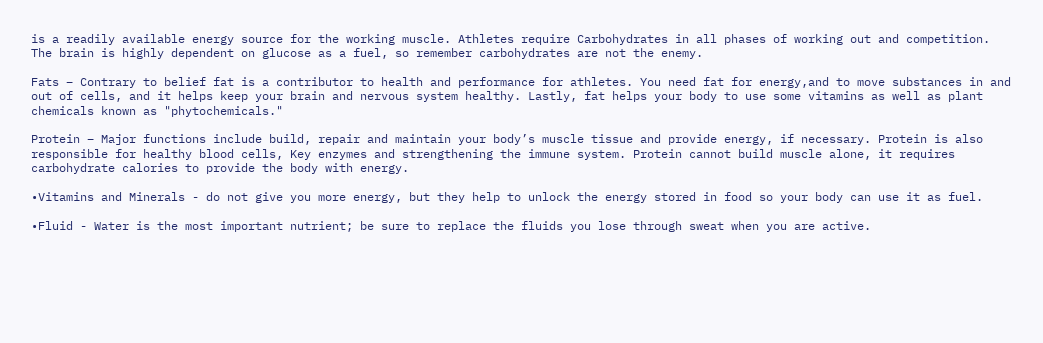is a readily available energy source for the working muscle. Athletes require Carbohydrates in all phases of working out and competition. The brain is highly dependent on glucose as a fuel, so remember carbohydrates are not the enemy.

Fats – Contrary to belief fat is a contributor to health and performance for athletes. You need fat for energy,and to move substances in and out of cells, and it helps keep your brain and nervous system healthy. Lastly, fat helps your body to use some vitamins as well as plant chemicals known as "phytochemicals."

Protein – Major functions include build, repair and maintain your body’s muscle tissue and provide energy, if necessary. Protein is also responsible for healthy blood cells, Key enzymes and strengthening the immune system. Protein cannot build muscle alone, it requires carbohydrate calories to provide the body with energy.

•Vitamins and Minerals - do not give you more energy, but they help to unlock the energy stored in food so your body can use it as fuel.

•Fluid - Water is the most important nutrient; be sure to replace the fluids you lose through sweat when you are active.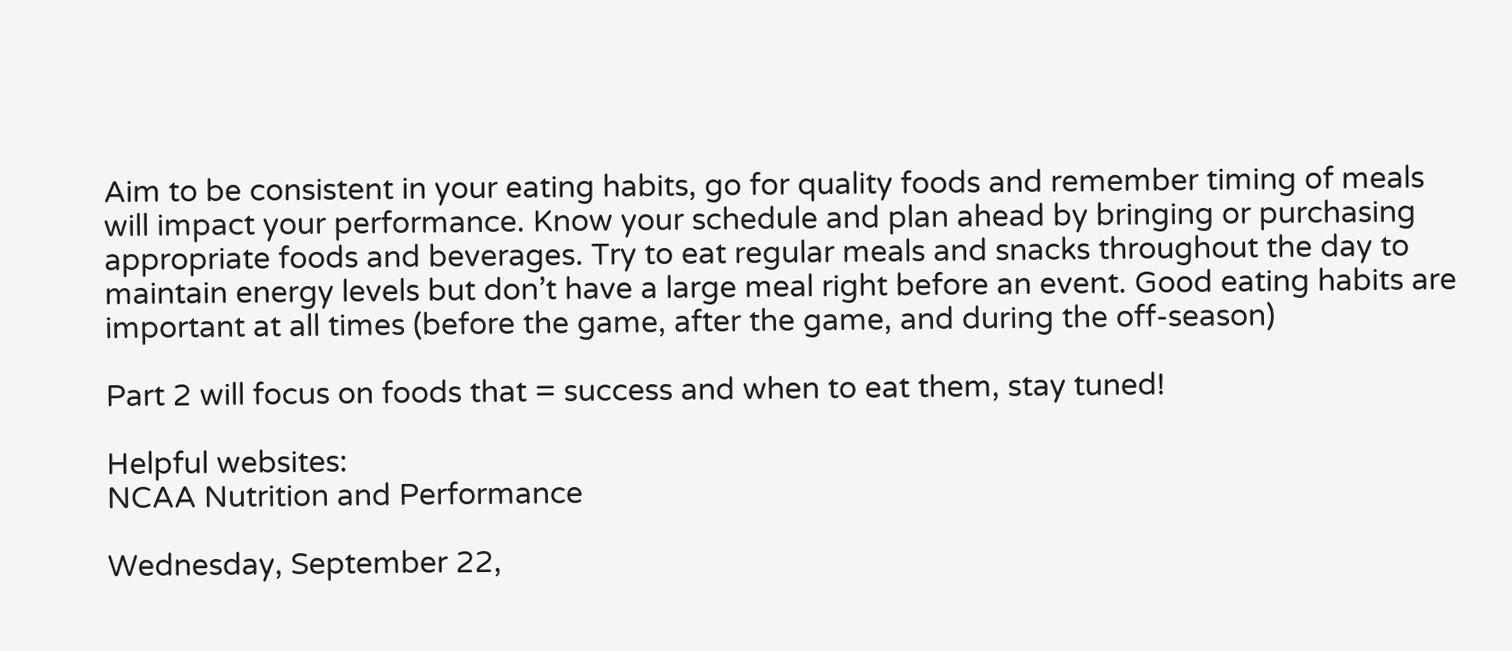Aim to be consistent in your eating habits, go for quality foods and remember timing of meals will impact your performance. Know your schedule and plan ahead by bringing or purchasing appropriate foods and beverages. Try to eat regular meals and snacks throughout the day to maintain energy levels but don’t have a large meal right before an event. Good eating habits are important at all times (before the game, after the game, and during the off-season)

Part 2 will focus on foods that = success and when to eat them, stay tuned!

Helpful websites:
NCAA Nutrition and Performance

Wednesday, September 22,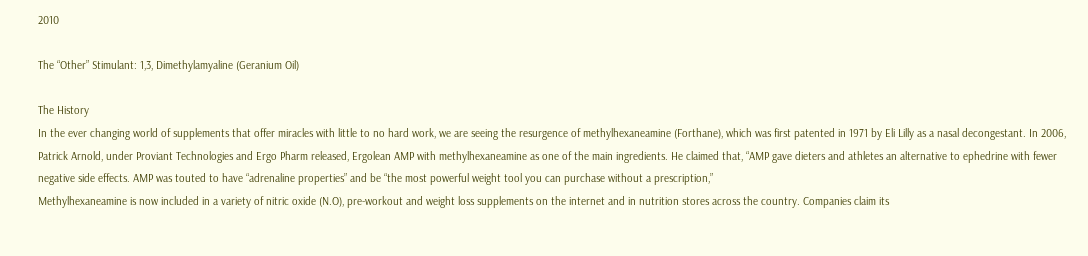2010

The “Other” Stimulant: 1,3, Dimethylamyaline (Geranium Oil)

The History
In the ever changing world of supplements that offer miracles with little to no hard work, we are seeing the resurgence of methylhexaneamine (Forthane), which was first patented in 1971 by Eli Lilly as a nasal decongestant. In 2006, Patrick Arnold, under Proviant Technologies and Ergo Pharm released, Ergolean AMP with methylhexaneamine as one of the main ingredients. He claimed that, “AMP gave dieters and athletes an alternative to ephedrine with fewer negative side effects. AMP was touted to have “adrenaline properties” and be “the most powerful weight tool you can purchase without a prescription,”
Methylhexaneamine is now included in a variety of nitric oxide (N.O), pre-workout and weight loss supplements on the internet and in nutrition stores across the country. Companies claim its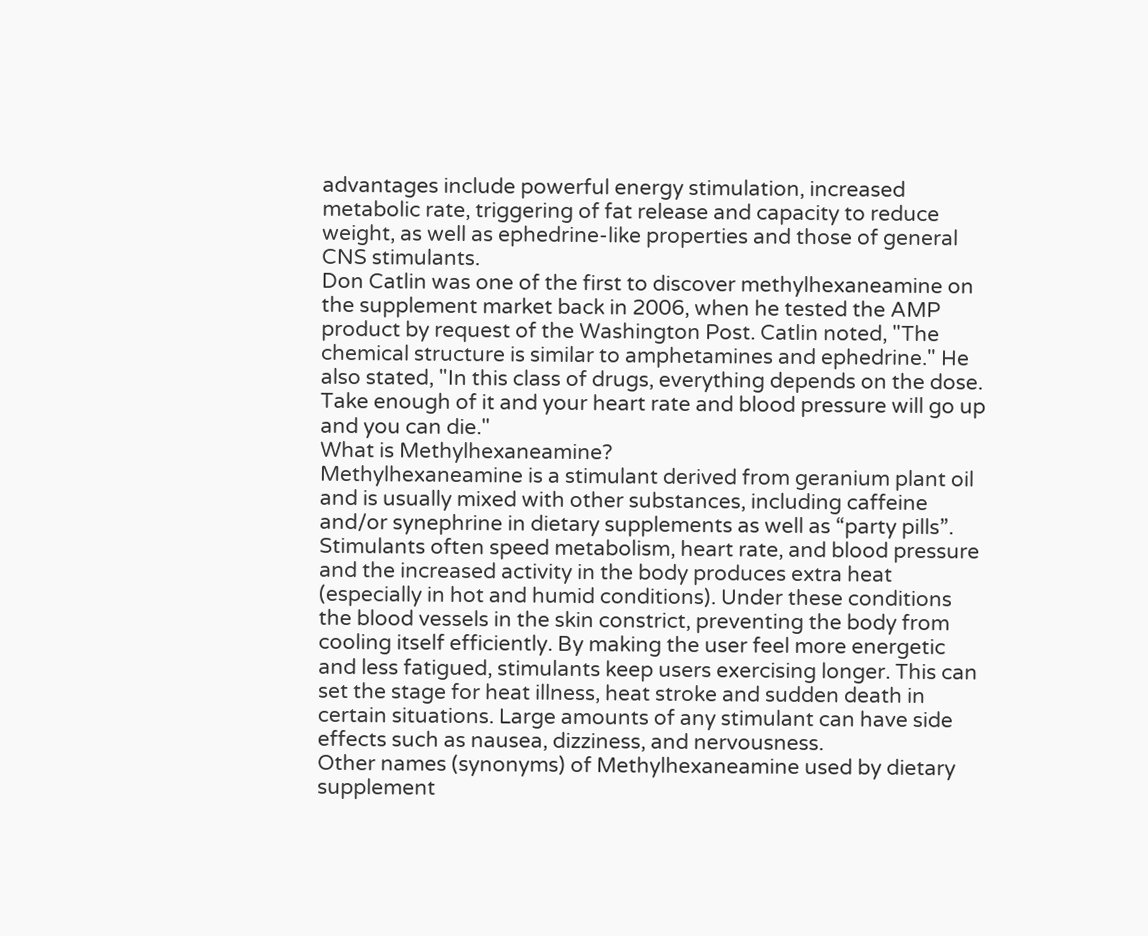advantages include powerful energy stimulation, increased metabolic rate, triggering of fat release and capacity to reduce weight, as well as ephedrine-like properties and those of general CNS stimulants.
Don Catlin was one of the first to discover methylhexaneamine on the supplement market back in 2006, when he tested the AMP product by request of the Washington Post. Catlin noted, "The chemical structure is similar to amphetamines and ephedrine." He also stated, "In this class of drugs, everything depends on the dose. Take enough of it and your heart rate and blood pressure will go up and you can die."
What is Methylhexaneamine?
Methylhexaneamine is a stimulant derived from geranium plant oil and is usually mixed with other substances, including caffeine and/or synephrine in dietary supplements as well as “party pills”. Stimulants often speed metabolism, heart rate, and blood pressure and the increased activity in the body produces extra heat (especially in hot and humid conditions). Under these conditions the blood vessels in the skin constrict, preventing the body from cooling itself efficiently. By making the user feel more energetic and less fatigued, stimulants keep users exercising longer. This can set the stage for heat illness, heat stroke and sudden death in certain situations. Large amounts of any stimulant can have side effects such as nausea, dizziness, and nervousness.
Other names (synonyms) of Methylhexaneamine used by dietary supplement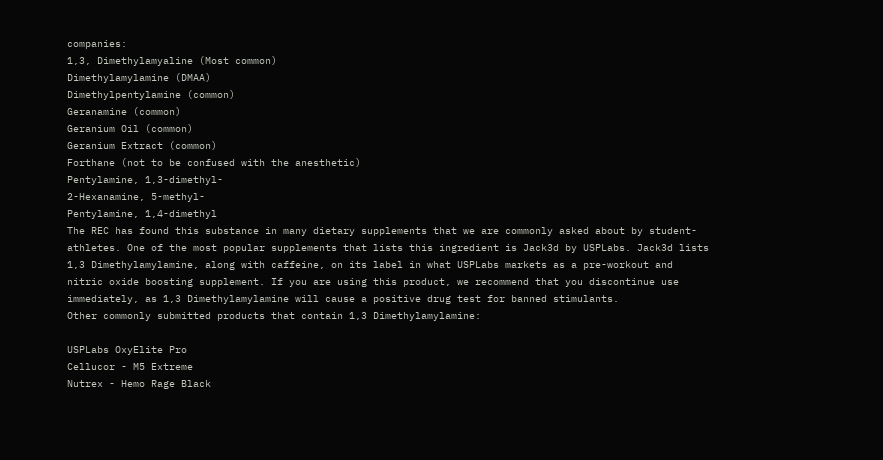companies:
1,3, Dimethylamyaline (Most common)
Dimethylamylamine (DMAA)
Dimethylpentylamine (common)
Geranamine (common)
Geranium Oil (common)
Geranium Extract (common)
Forthane (not to be confused with the anesthetic)
Pentylamine, 1,3-dimethyl-
2-Hexanamine, 5-methyl-
Pentylamine, 1,4-dimethyl
The REC has found this substance in many dietary supplements that we are commonly asked about by student-athletes. One of the most popular supplements that lists this ingredient is Jack3d by USPLabs. Jack3d lists 1,3 Dimethylamylamine, along with caffeine, on its label in what USPLabs markets as a pre-workout and nitric oxide boosting supplement. If you are using this product, we recommend that you discontinue use immediately, as 1,3 Dimethylamylamine will cause a positive drug test for banned stimulants.
Other commonly submitted products that contain 1,3 Dimethylamylamine:

USPLabs OxyElite Pro
Cellucor - M5 Extreme
Nutrex - Hemo Rage Black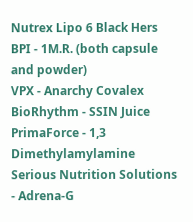Nutrex Lipo 6 Black Hers
BPI - 1M.R. (both capsule and powder)
VPX - Anarchy Covalex
BioRhythm - SSIN Juice
PrimaForce - 1,3 Dimethylamylamine
Serious Nutrition Solutions - Adrena-G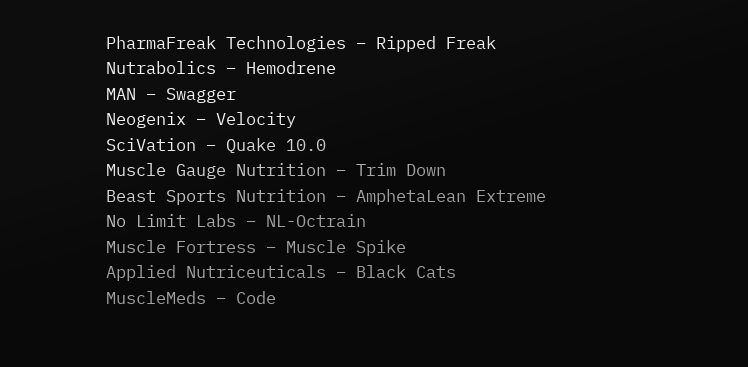PharmaFreak Technologies – Ripped Freak
Nutrabolics – Hemodrene
MAN – Swagger
Neogenix – Velocity
SciVation – Quake 10.0
Muscle Gauge Nutrition – Trim Down
Beast Sports Nutrition – AmphetaLean Extreme
No Limit Labs – NL-Octrain
Muscle Fortress – Muscle Spike
Applied Nutriceuticals – Black Cats
MuscleMeds – Code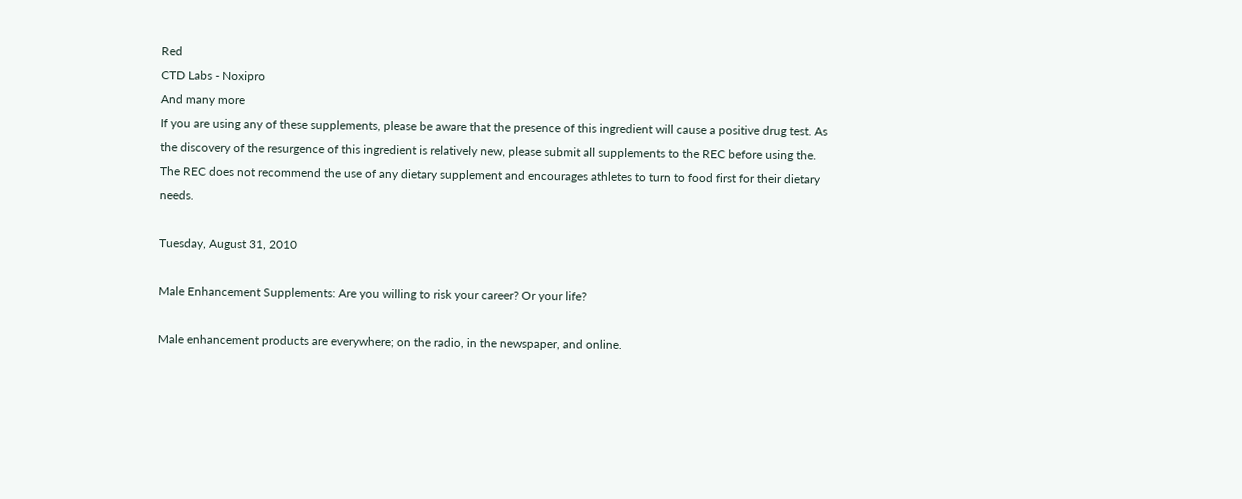Red
CTD Labs - Noxipro
And many more
If you are using any of these supplements, please be aware that the presence of this ingredient will cause a positive drug test. As the discovery of the resurgence of this ingredient is relatively new, please submit all supplements to the REC before using the. The REC does not recommend the use of any dietary supplement and encourages athletes to turn to food first for their dietary needs.

Tuesday, August 31, 2010

Male Enhancement Supplements: Are you willing to risk your career? Or your life?

Male enhancement products are everywhere; on the radio, in the newspaper, and online.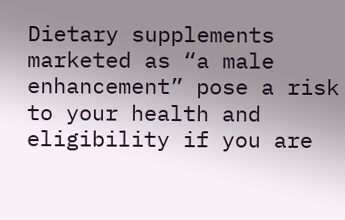Dietary supplements marketed as “a male enhancement” pose a risk to your health and eligibility if you are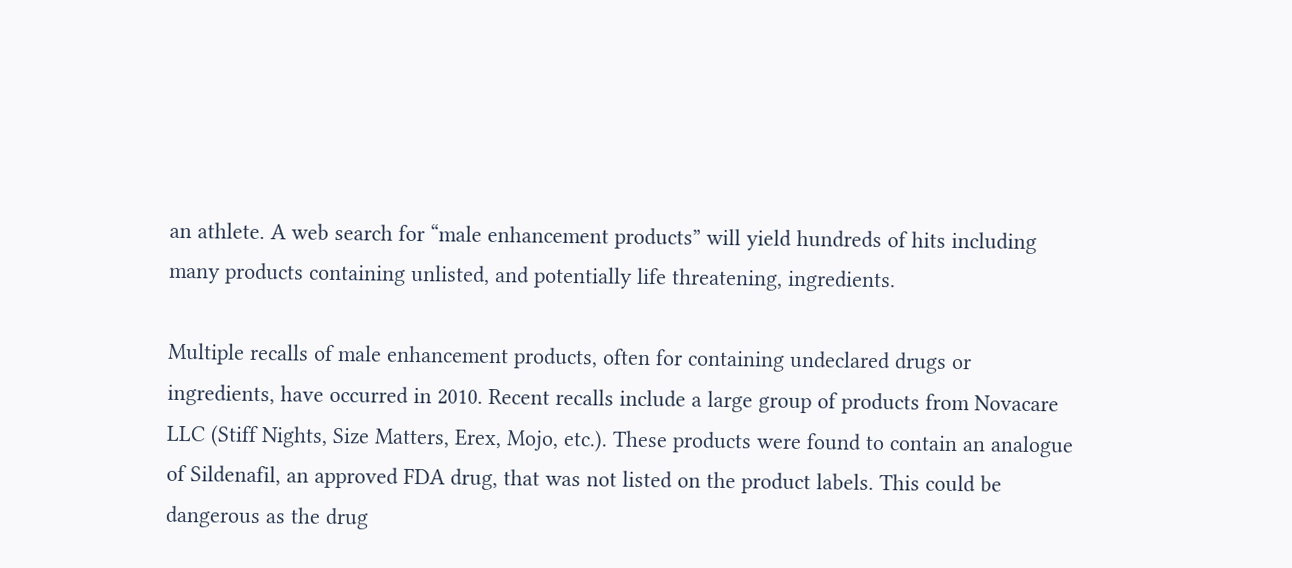an athlete. A web search for “male enhancement products” will yield hundreds of hits including many products containing unlisted, and potentially life threatening, ingredients.

Multiple recalls of male enhancement products, often for containing undeclared drugs or ingredients, have occurred in 2010. Recent recalls include a large group of products from Novacare LLC (Stiff Nights, Size Matters, Erex, Mojo, etc.). These products were found to contain an analogue of Sildenafil, an approved FDA drug, that was not listed on the product labels. This could be dangerous as the drug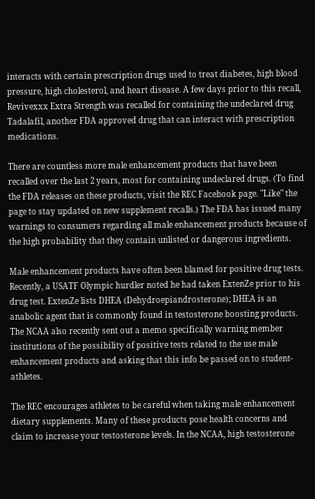interacts with certain prescription drugs used to treat diabetes, high blood pressure, high cholesterol, and heart disease. A few days prior to this recall, Revivexxx Extra Strength was recalled for containing the undeclared drug Tadalafil, another FDA approved drug that can interact with prescription medications.

There are countless more male enhancement products that have been recalled over the last 2 years, most for containing undeclared drugs. (To find the FDA releases on these products, visit the REC Facebook page. "Like" the page to stay updated on new supplement recalls.) The FDA has issued many warnings to consumers regarding all male enhancement products because of the high probability that they contain unlisted or dangerous ingredients.

Male enhancement products have often been blamed for positive drug tests. Recently, a USATF Olympic hurdler noted he had taken ExtenZe prior to his drug test. ExtenZe lists DHEA (Dehydroepiandrosterone); DHEA is an anabolic agent that is commonly found in testosterone boosting products. The NCAA also recently sent out a memo specifically warning member institutions of the possibility of positive tests related to the use male enhancement products and asking that this info be passed on to student-athletes.

The REC encourages athletes to be careful when taking male enhancement dietary supplements. Many of these products pose health concerns and claim to increase your testosterone levels. In the NCAA, high testosterone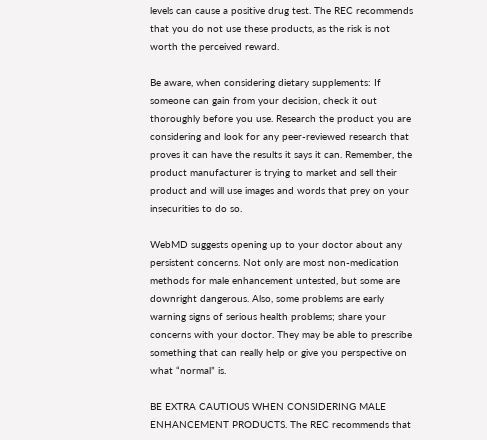levels can cause a positive drug test. The REC recommends that you do not use these products, as the risk is not worth the perceived reward.

Be aware, when considering dietary supplements: If someone can gain from your decision, check it out thoroughly before you use. Research the product you are considering and look for any peer-reviewed research that proves it can have the results it says it can. Remember, the product manufacturer is trying to market and sell their product and will use images and words that prey on your insecurities to do so.

WebMD suggests opening up to your doctor about any persistent concerns. Not only are most non-medication methods for male enhancement untested, but some are downright dangerous. Also, some problems are early warning signs of serious health problems; share your concerns with your doctor. They may be able to prescribe something that can really help or give you perspective on what “normal” is.

BE EXTRA CAUTIOUS WHEN CONSIDERING MALE ENHANCEMENT PRODUCTS. The REC recommends that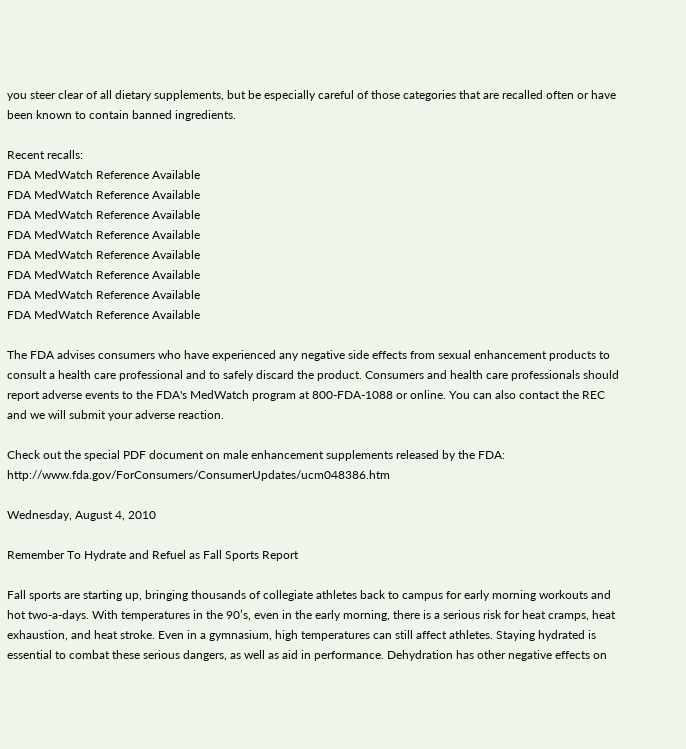you steer clear of all dietary supplements, but be especially careful of those categories that are recalled often or have been known to contain banned ingredients.

Recent recalls:
FDA MedWatch Reference Available
FDA MedWatch Reference Available
FDA MedWatch Reference Available
FDA MedWatch Reference Available
FDA MedWatch Reference Available
FDA MedWatch Reference Available
FDA MedWatch Reference Available
FDA MedWatch Reference Available

The FDA advises consumers who have experienced any negative side effects from sexual enhancement products to consult a health care professional and to safely discard the product. Consumers and health care professionals should report adverse events to the FDA's MedWatch program at 800-FDA-1088 or online. You can also contact the REC and we will submit your adverse reaction.

Check out the special PDF document on male enhancement supplements released by the FDA: http://www.fda.gov/ForConsumers/ConsumerUpdates/ucm048386.htm

Wednesday, August 4, 2010

Remember To Hydrate and Refuel as Fall Sports Report

Fall sports are starting up, bringing thousands of collegiate athletes back to campus for early morning workouts and hot two-a-days. With temperatures in the 90’s, even in the early morning, there is a serious risk for heat cramps, heat exhaustion, and heat stroke. Even in a gymnasium, high temperatures can still affect athletes. Staying hydrated is essential to combat these serious dangers, as well as aid in performance. Dehydration has other negative effects on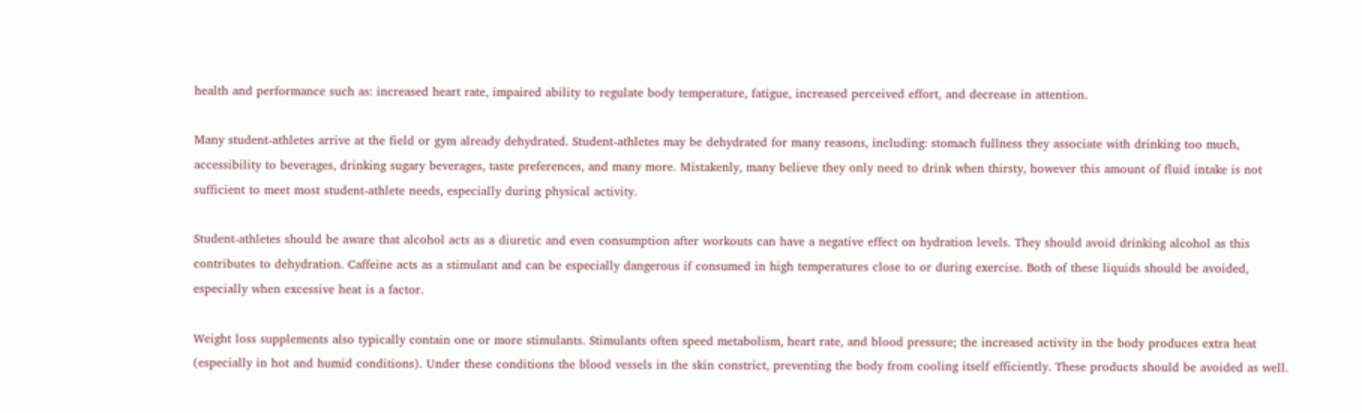health and performance such as: increased heart rate, impaired ability to regulate body temperature, fatigue, increased perceived effort, and decrease in attention.

Many student-athletes arrive at the field or gym already dehydrated. Student-athletes may be dehydrated for many reasons, including: stomach fullness they associate with drinking too much, accessibility to beverages, drinking sugary beverages, taste preferences, and many more. Mistakenly, many believe they only need to drink when thirsty, however this amount of fluid intake is not sufficient to meet most student-athlete needs, especially during physical activity.

Student-athletes should be aware that alcohol acts as a diuretic and even consumption after workouts can have a negative effect on hydration levels. They should avoid drinking alcohol as this contributes to dehydration. Caffeine acts as a stimulant and can be especially dangerous if consumed in high temperatures close to or during exercise. Both of these liquids should be avoided, especially when excessive heat is a factor.

Weight loss supplements also typically contain one or more stimulants. Stimulants often speed metabolism, heart rate, and blood pressure; the increased activity in the body produces extra heat (especially in hot and humid conditions). Under these conditions the blood vessels in the skin constrict, preventing the body from cooling itself efficiently. These products should be avoided as well.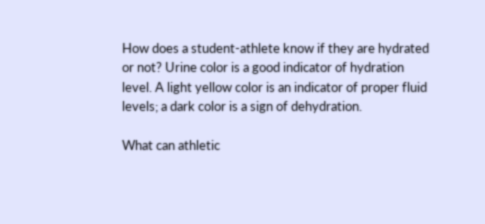How does a student-athlete know if they are hydrated or not? Urine color is a good indicator of hydration level. A light yellow color is an indicator of proper fluid levels; a dark color is a sign of dehydration.

What can athletic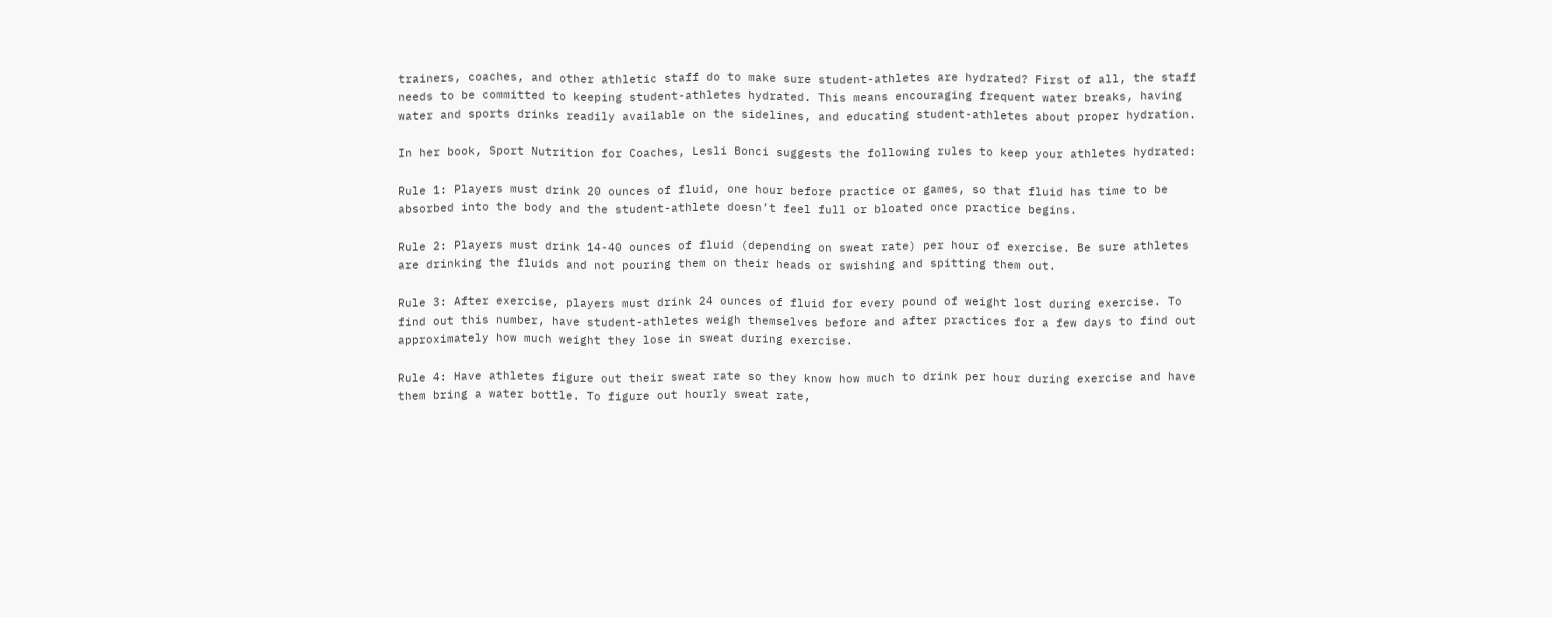trainers, coaches, and other athletic staff do to make sure student-athletes are hydrated? First of all, the staff needs to be committed to keeping student-athletes hydrated. This means encouraging frequent water breaks, having water and sports drinks readily available on the sidelines, and educating student-athletes about proper hydration.

In her book, Sport Nutrition for Coaches, Lesli Bonci suggests the following rules to keep your athletes hydrated:

Rule 1: Players must drink 20 ounces of fluid, one hour before practice or games, so that fluid has time to be absorbed into the body and the student-athlete doesn’t feel full or bloated once practice begins.

Rule 2: Players must drink 14-40 ounces of fluid (depending on sweat rate) per hour of exercise. Be sure athletes are drinking the fluids and not pouring them on their heads or swishing and spitting them out.

Rule 3: After exercise, players must drink 24 ounces of fluid for every pound of weight lost during exercise. To find out this number, have student-athletes weigh themselves before and after practices for a few days to find out approximately how much weight they lose in sweat during exercise.

Rule 4: Have athletes figure out their sweat rate so they know how much to drink per hour during exercise and have them bring a water bottle. To figure out hourly sweat rate,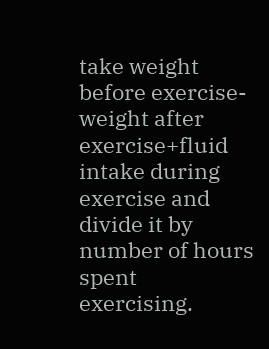take weight before exercise-weight after exercise+fluid intake during exercise and divide it by number of hours spent exercising.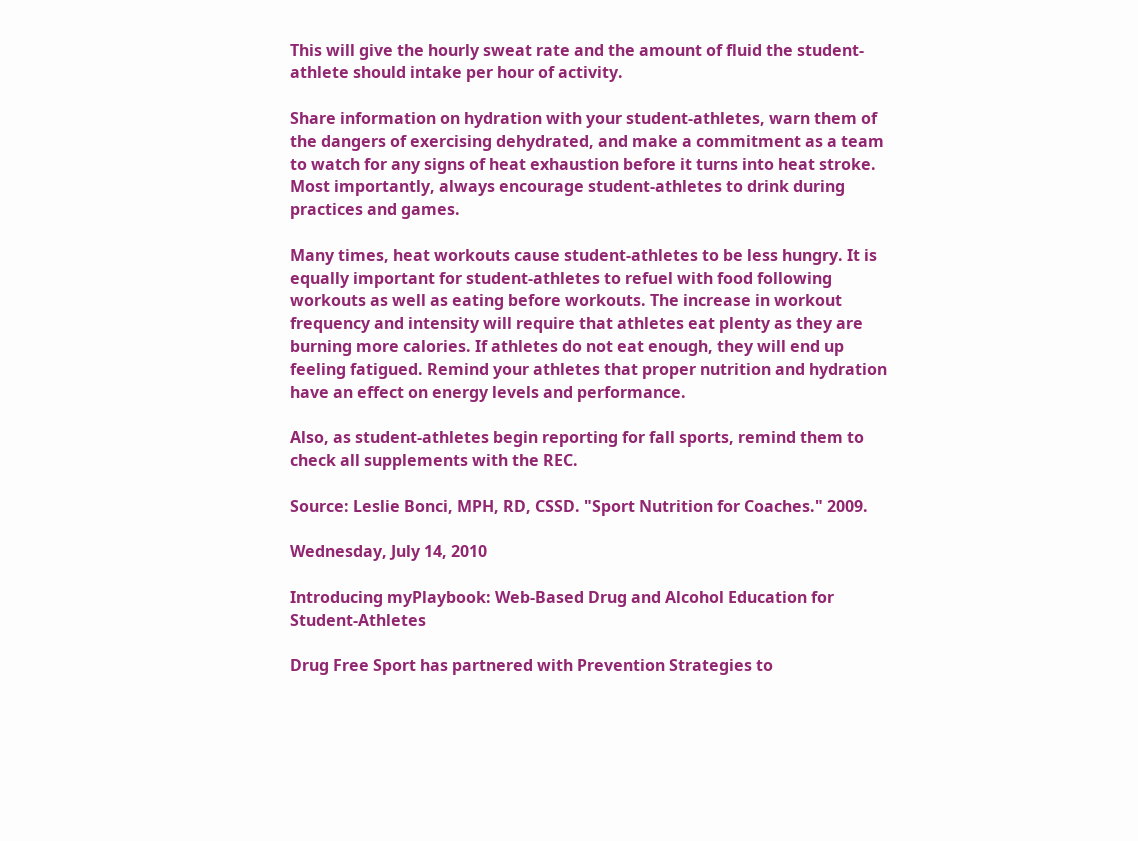This will give the hourly sweat rate and the amount of fluid the student-athlete should intake per hour of activity.

Share information on hydration with your student-athletes, warn them of the dangers of exercising dehydrated, and make a commitment as a team to watch for any signs of heat exhaustion before it turns into heat stroke. Most importantly, always encourage student-athletes to drink during practices and games.

Many times, heat workouts cause student-athletes to be less hungry. It is equally important for student-athletes to refuel with food following workouts as well as eating before workouts. The increase in workout frequency and intensity will require that athletes eat plenty as they are burning more calories. If athletes do not eat enough, they will end up feeling fatigued. Remind your athletes that proper nutrition and hydration have an effect on energy levels and performance.

Also, as student-athletes begin reporting for fall sports, remind them to check all supplements with the REC.

Source: Leslie Bonci, MPH, RD, CSSD. "Sport Nutrition for Coaches." 2009.

Wednesday, July 14, 2010

Introducing myPlaybook: Web-Based Drug and Alcohol Education for Student-Athletes

Drug Free Sport has partnered with Prevention Strategies to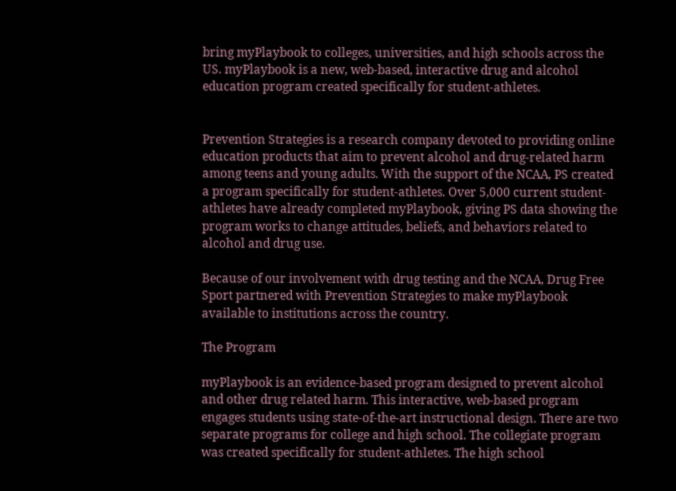bring myPlaybook to colleges, universities, and high schools across the US. myPlaybook is a new, web-based, interactive drug and alcohol education program created specifically for student-athletes.


Prevention Strategies is a research company devoted to providing online education products that aim to prevent alcohol and drug-related harm among teens and young adults. With the support of the NCAA, PS created a program specifically for student-athletes. Over 5,000 current student-athletes have already completed myPlaybook, giving PS data showing the program works to change attitudes, beliefs, and behaviors related to alcohol and drug use.

Because of our involvement with drug testing and the NCAA, Drug Free Sport partnered with Prevention Strategies to make myPlaybook available to institutions across the country.

The Program

myPlaybook is an evidence-based program designed to prevent alcohol and other drug related harm. This interactive, web-based program engages students using state-of-the-art instructional design. There are two separate programs for college and high school. The collegiate program was created specifically for student-athletes. The high school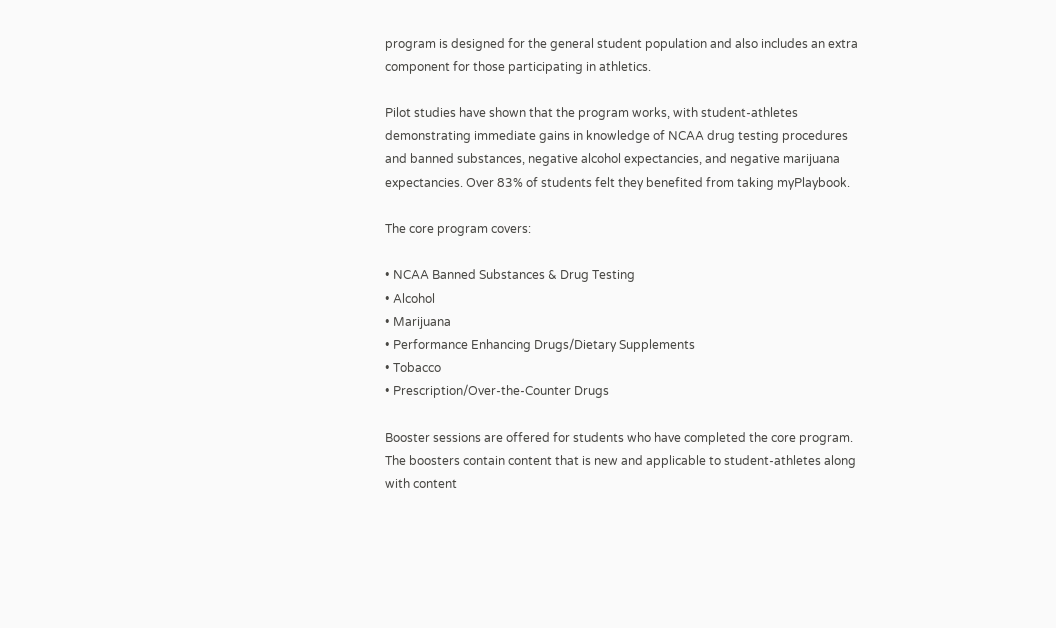program is designed for the general student population and also includes an extra component for those participating in athletics.

Pilot studies have shown that the program works, with student-athletes demonstrating immediate gains in knowledge of NCAA drug testing procedures and banned substances, negative alcohol expectancies, and negative marijuana expectancies. Over 83% of students felt they benefited from taking myPlaybook.

The core program covers:

• NCAA Banned Substances & Drug Testing
• Alcohol
• Marijuana
• Performance Enhancing Drugs/Dietary Supplements
• Tobacco
• Prescription/Over-the-Counter Drugs

Booster sessions are offered for students who have completed the core program. The boosters contain content that is new and applicable to student-athletes along with content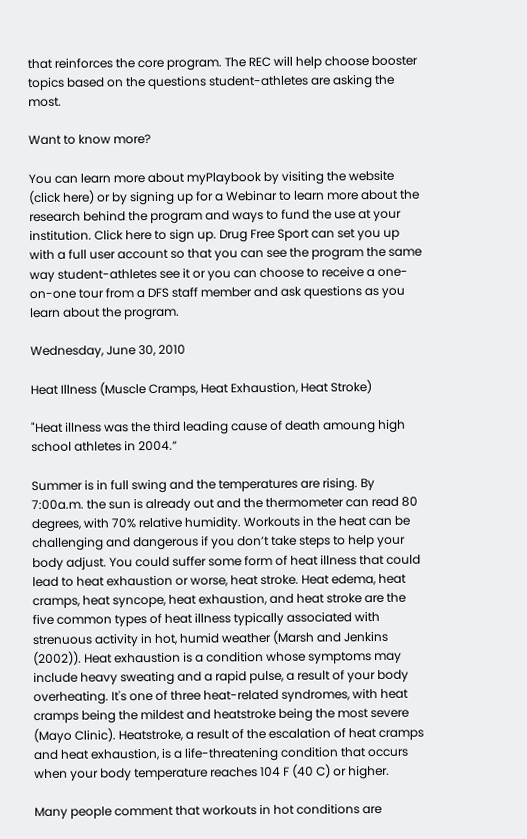that reinforces the core program. The REC will help choose booster topics based on the questions student-athletes are asking the most.

Want to know more?

You can learn more about myPlaybook by visiting the website (click here) or by signing up for a Webinar to learn more about the research behind the program and ways to fund the use at your institution. Click here to sign up. Drug Free Sport can set you up with a full user account so that you can see the program the same way student-athletes see it or you can choose to receive a one-on-one tour from a DFS staff member and ask questions as you learn about the program.

Wednesday, June 30, 2010

Heat Illness (Muscle Cramps, Heat Exhaustion, Heat Stroke)

"Heat illness was the third leading cause of death amoung high school athletes in 2004.”

Summer is in full swing and the temperatures are rising. By 7:00a.m. the sun is already out and the thermometer can read 80 degrees, with 70% relative humidity. Workouts in the heat can be challenging and dangerous if you don’t take steps to help your body adjust. You could suffer some form of heat illness that could lead to heat exhaustion or worse, heat stroke. Heat edema, heat cramps, heat syncope, heat exhaustion, and heat stroke are the five common types of heat illness typically associated with strenuous activity in hot, humid weather (Marsh and Jenkins (2002)). Heat exhaustion is a condition whose symptoms may include heavy sweating and a rapid pulse, a result of your body overheating. It's one of three heat-related syndromes, with heat cramps being the mildest and heatstroke being the most severe (Mayo Clinic). Heatstroke, a result of the escalation of heat cramps and heat exhaustion, is a life-threatening condition that occurs when your body temperature reaches 104 F (40 C) or higher.

Many people comment that workouts in hot conditions are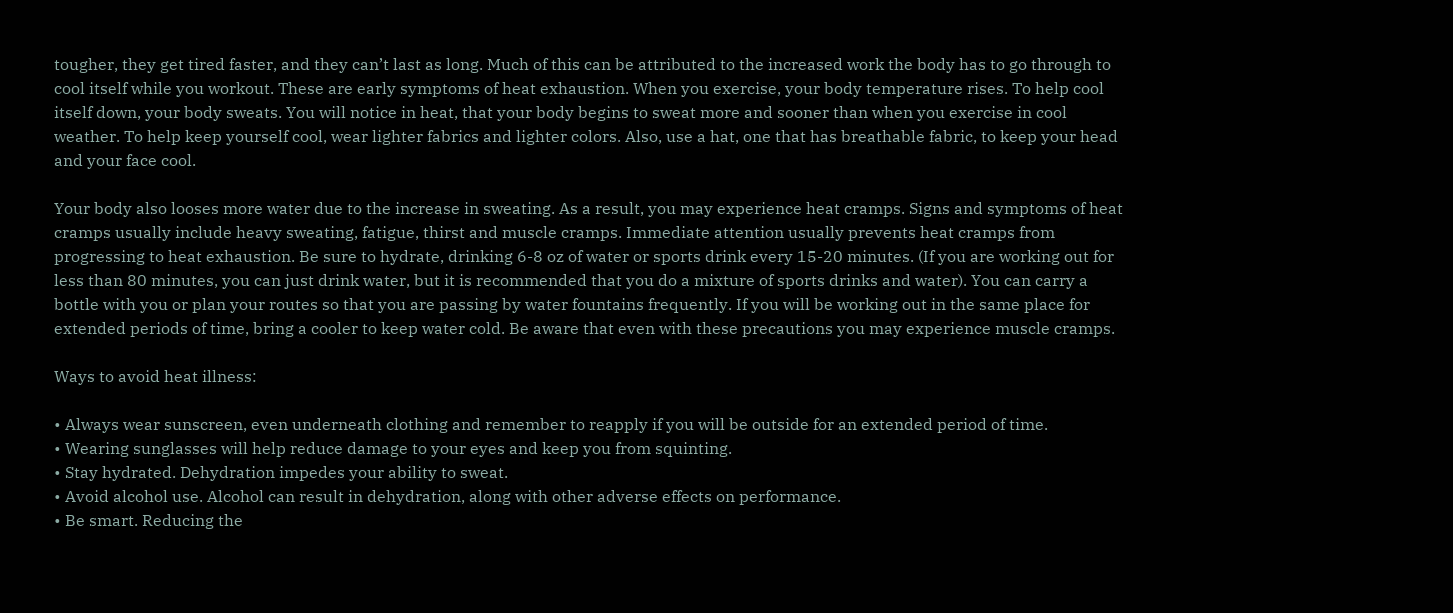tougher, they get tired faster, and they can’t last as long. Much of this can be attributed to the increased work the body has to go through to cool itself while you workout. These are early symptoms of heat exhaustion. When you exercise, your body temperature rises. To help cool itself down, your body sweats. You will notice in heat, that your body begins to sweat more and sooner than when you exercise in cool weather. To help keep yourself cool, wear lighter fabrics and lighter colors. Also, use a hat, one that has breathable fabric, to keep your head and your face cool.

Your body also looses more water due to the increase in sweating. As a result, you may experience heat cramps. Signs and symptoms of heat cramps usually include heavy sweating, fatigue, thirst and muscle cramps. Immediate attention usually prevents heat cramps from progressing to heat exhaustion. Be sure to hydrate, drinking 6-8 oz of water or sports drink every 15-20 minutes. (If you are working out for less than 80 minutes, you can just drink water, but it is recommended that you do a mixture of sports drinks and water). You can carry a bottle with you or plan your routes so that you are passing by water fountains frequently. If you will be working out in the same place for extended periods of time, bring a cooler to keep water cold. Be aware that even with these precautions you may experience muscle cramps.

Ways to avoid heat illness:

• Always wear sunscreen, even underneath clothing and remember to reapply if you will be outside for an extended period of time.
• Wearing sunglasses will help reduce damage to your eyes and keep you from squinting.
• Stay hydrated. Dehydration impedes your ability to sweat.
• Avoid alcohol use. Alcohol can result in dehydration, along with other adverse effects on performance.
• Be smart. Reducing the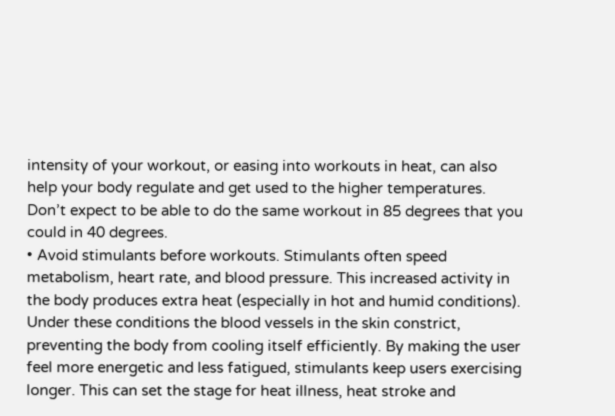intensity of your workout, or easing into workouts in heat, can also help your body regulate and get used to the higher temperatures. Don’t expect to be able to do the same workout in 85 degrees that you could in 40 degrees.
• Avoid stimulants before workouts. Stimulants often speed metabolism, heart rate, and blood pressure. This increased activity in the body produces extra heat (especially in hot and humid conditions). Under these conditions the blood vessels in the skin constrict, preventing the body from cooling itself efficiently. By making the user feel more energetic and less fatigued, stimulants keep users exercising longer. This can set the stage for heat illness, heat stroke and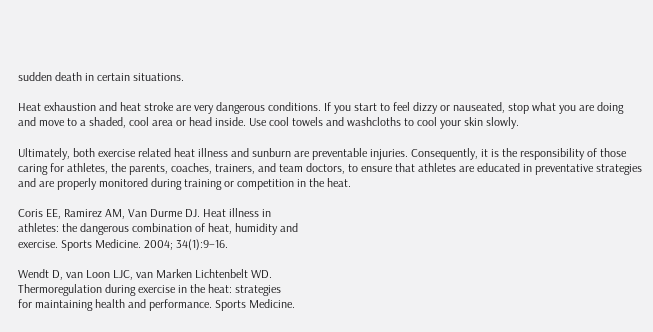sudden death in certain situations.

Heat exhaustion and heat stroke are very dangerous conditions. If you start to feel dizzy or nauseated, stop what you are doing and move to a shaded, cool area or head inside. Use cool towels and washcloths to cool your skin slowly.

Ultimately, both exercise related heat illness and sunburn are preventable injuries. Consequently, it is the responsibility of those caring for athletes, the parents, coaches, trainers, and team doctors, to ensure that athletes are educated in preventative strategies and are properly monitored during training or competition in the heat.

Coris EE, Ramirez AM, Van Durme DJ. Heat illness in
athletes: the dangerous combination of heat, humidity and
exercise. Sports Medicine. 2004; 34(1):9–16.

Wendt D, van Loon LJC, van Marken Lichtenbelt WD.
Thermoregulation during exercise in the heat: strategies
for maintaining health and performance. Sports Medicine.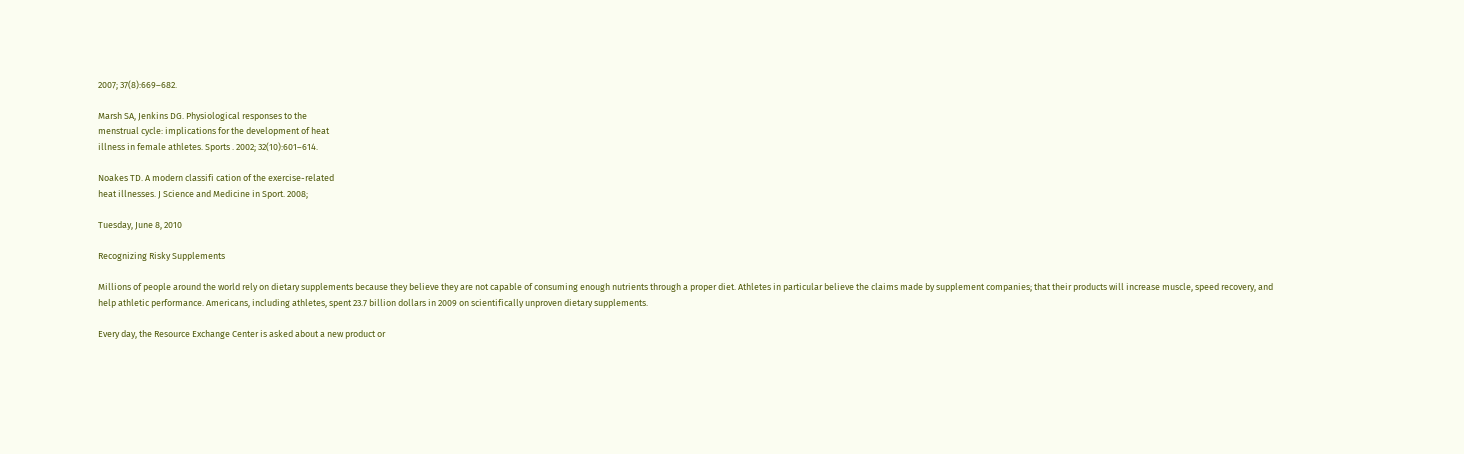2007; 37(8):669–682.

Marsh SA, Jenkins DG. Physiological responses to the
menstrual cycle: implications for the development of heat
illness in female athletes. Sports . 2002; 32(10):601–614.

Noakes TD. A modern classifi cation of the exercise-related
heat illnesses. J Science and Medicine in Sport. 2008;

Tuesday, June 8, 2010

Recognizing Risky Supplements

Millions of people around the world rely on dietary supplements because they believe they are not capable of consuming enough nutrients through a proper diet. Athletes in particular believe the claims made by supplement companies; that their products will increase muscle, speed recovery, and help athletic performance. Americans, including athletes, spent 23.7 billion dollars in 2009 on scientifically unproven dietary supplements.

Every day, the Resource Exchange Center is asked about a new product or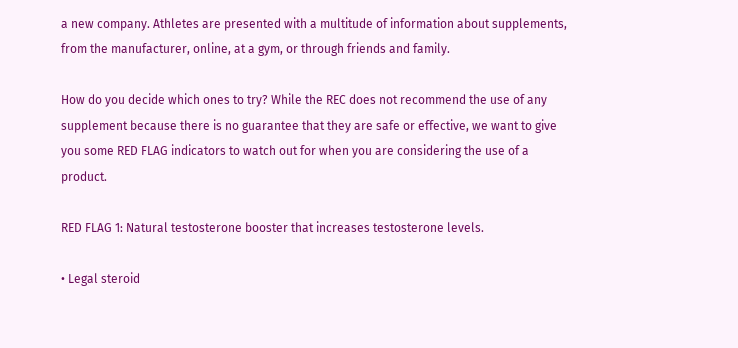a new company. Athletes are presented with a multitude of information about supplements, from the manufacturer, online, at a gym, or through friends and family.

How do you decide which ones to try? While the REC does not recommend the use of any supplement because there is no guarantee that they are safe or effective, we want to give you some RED FLAG indicators to watch out for when you are considering the use of a product.

RED FLAG 1: Natural testosterone booster that increases testosterone levels.

• Legal steroid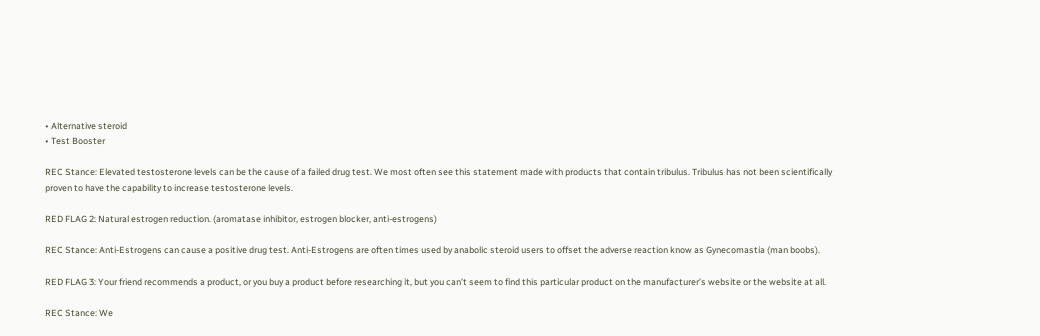• Alternative steroid
• Test Booster

REC Stance: Elevated testosterone levels can be the cause of a failed drug test. We most often see this statement made with products that contain tribulus. Tribulus has not been scientifically proven to have the capability to increase testosterone levels.

RED FLAG 2: Natural estrogen reduction. (aromatase inhibitor, estrogen blocker, anti-estrogens)

REC Stance: Anti-Estrogens can cause a positive drug test. Anti-Estrogens are often times used by anabolic steroid users to offset the adverse reaction know as Gynecomastia (man boobs).

RED FLAG 3: Your friend recommends a product, or you buy a product before researching it, but you can’t seem to find this particular product on the manufacturer’s website or the website at all.

REC Stance: We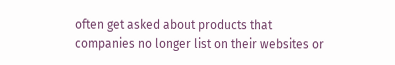often get asked about products that companies no longer list on their websites or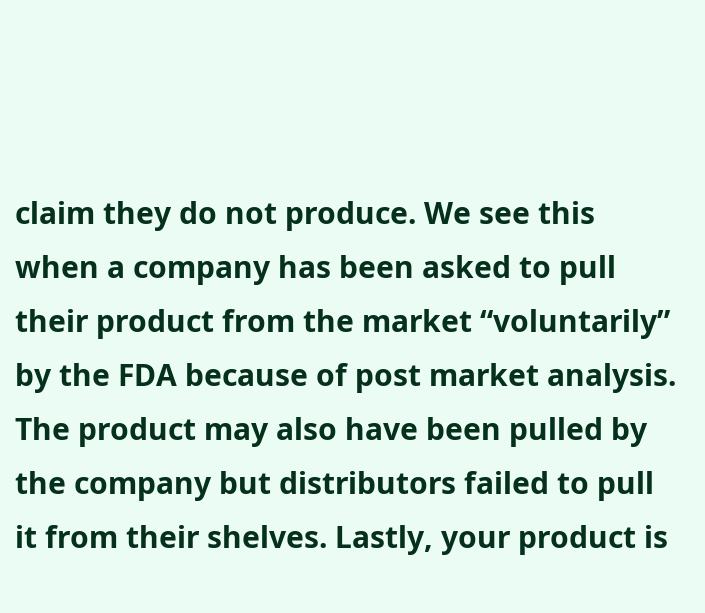claim they do not produce. We see this when a company has been asked to pull their product from the market “voluntarily” by the FDA because of post market analysis. The product may also have been pulled by the company but distributors failed to pull it from their shelves. Lastly, your product is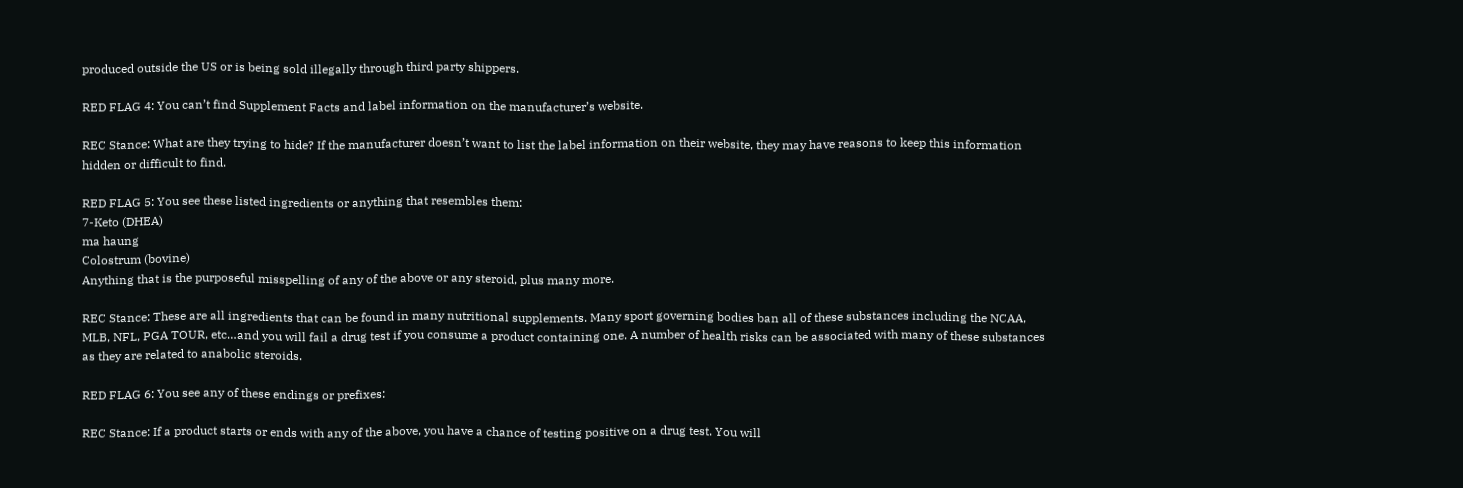produced outside the US or is being sold illegally through third party shippers.

RED FLAG 4: You can’t find Supplement Facts and label information on the manufacturer’s website.

REC Stance: What are they trying to hide? If the manufacturer doesn’t want to list the label information on their website, they may have reasons to keep this information hidden or difficult to find.

RED FLAG 5: You see these listed ingredients or anything that resembles them:
7-Keto (DHEA)
ma haung
Colostrum (bovine)
Anything that is the purposeful misspelling of any of the above or any steroid, plus many more.

REC Stance: These are all ingredients that can be found in many nutritional supplements. Many sport governing bodies ban all of these substances including the NCAA, MLB, NFL, PGA TOUR, etc…and you will fail a drug test if you consume a product containing one. A number of health risks can be associated with many of these substances as they are related to anabolic steroids.

RED FLAG 6: You see any of these endings or prefixes:

REC Stance: If a product starts or ends with any of the above, you have a chance of testing positive on a drug test. You will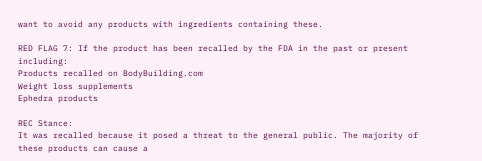want to avoid any products with ingredients containing these.

RED FLAG 7: If the product has been recalled by the FDA in the past or present including:
Products recalled on BodyBuilding.com
Weight loss supplements
Ephedra products

REC Stance:
It was recalled because it posed a threat to the general public. The majority of these products can cause a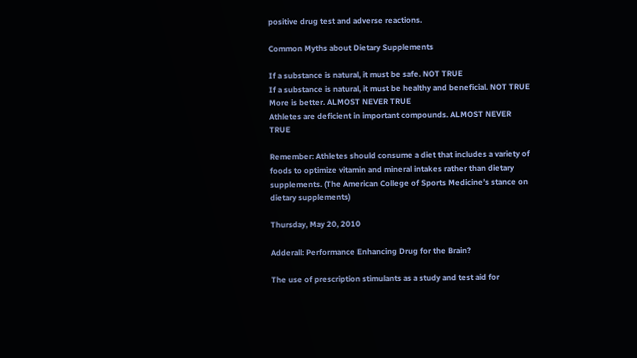positive drug test and adverse reactions.

Common Myths about Dietary Supplements

If a substance is natural, it must be safe. NOT TRUE
If a substance is natural, it must be healthy and beneficial. NOT TRUE
More is better. ALMOST NEVER TRUE
Athletes are deficient in important compounds. ALMOST NEVER TRUE

Remember: Athletes should consume a diet that includes a variety of foods to optimize vitamin and mineral intakes rather than dietary supplements. (The American College of Sports Medicine’s stance on dietary supplements)

Thursday, May 20, 2010

Adderall: Performance Enhancing Drug for the Brain?

The use of prescription stimulants as a study and test aid for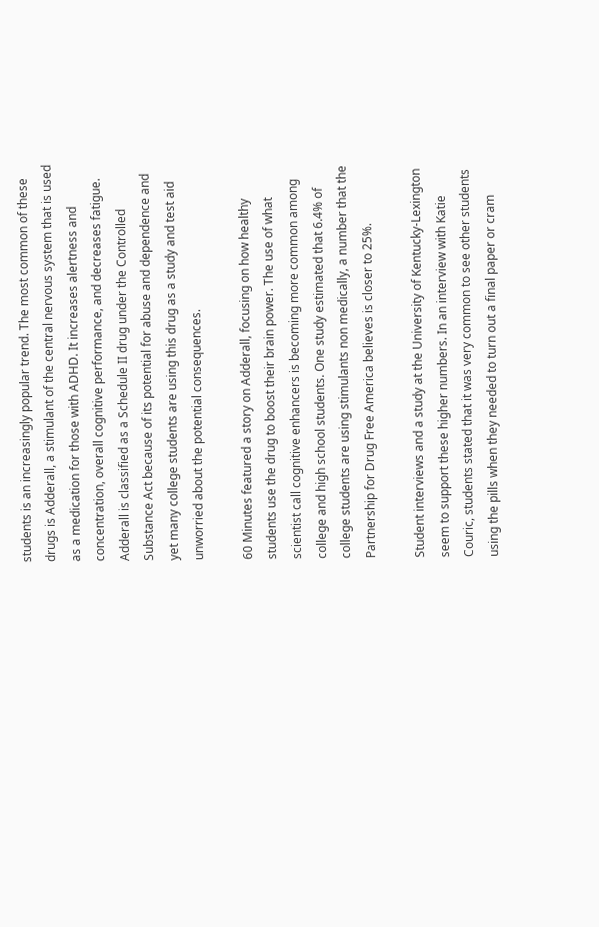students is an increasingly popular trend. The most common of these drugs is Adderall, a stimulant of the central nervous system that is used as a medication for those with ADHD. It increases alertness and concentration, overall cognitive performance, and decreases fatigue. Adderall is classified as a Schedule II drug under the Controlled Substance Act because of its potential for abuse and dependence and yet many college students are using this drug as a study and test aid unworried about the potential consequences.

60 Minutes featured a story on Adderall, focusing on how healthy students use the drug to boost their brain power. The use of what scientist call cognitive enhancers is becoming more common among college and high school students. One study estimated that 6.4% of college students are using stimulants non medically, a number that the Partnership for Drug Free America believes is closer to 25%.

Student interviews and a study at the University of Kentucky-Lexington seem to support these higher numbers. In an interview with Katie Couric, students stated that it was very common to see other students using the pills when they needed to turn out a final paper or cram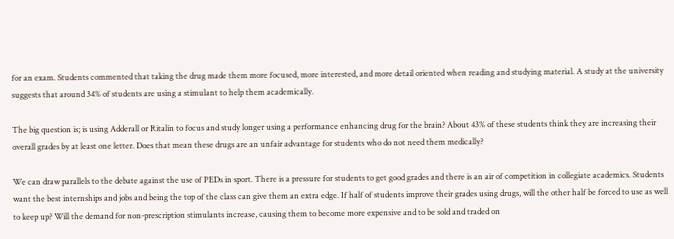for an exam. Students commented that taking the drug made them more focused, more interested, and more detail oriented when reading and studying material. A study at the university suggests that around 34% of students are using a stimulant to help them academically.

The big question is; is using Adderall or Ritalin to focus and study longer using a performance enhancing drug for the brain? About 43% of these students think they are increasing their overall grades by at least one letter. Does that mean these drugs are an unfair advantage for students who do not need them medically?

We can draw parallels to the debate against the use of PEDs in sport. There is a pressure for students to get good grades and there is an air of competition in collegiate academics. Students want the best internships and jobs and being the top of the class can give them an extra edge. If half of students improve their grades using drugs, will the other half be forced to use as well to keep up? Will the demand for non-prescription stimulants increase, causing them to become more expensive and to be sold and traded on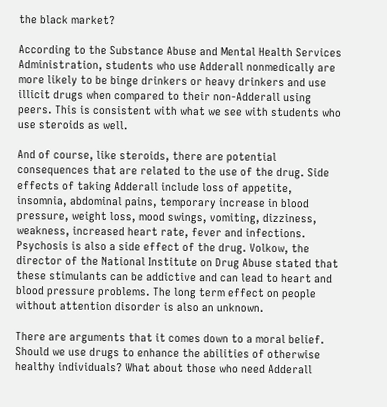the black market?

According to the Substance Abuse and Mental Health Services Administration, students who use Adderall nonmedically are more likely to be binge drinkers or heavy drinkers and use illicit drugs when compared to their non-Adderall using peers. This is consistent with what we see with students who use steroids as well.

And of course, like steroids, there are potential consequences that are related to the use of the drug. Side effects of taking Adderall include loss of appetite, insomnia, abdominal pains, temporary increase in blood pressure, weight loss, mood swings, vomiting, dizziness, weakness, increased heart rate, fever and infections. Psychosis is also a side effect of the drug. Volkow, the director of the National Institute on Drug Abuse stated that these stimulants can be addictive and can lead to heart and blood pressure problems. The long term effect on people without attention disorder is also an unknown.

There are arguments that it comes down to a moral belief. Should we use drugs to enhance the abilities of otherwise healthy individuals? What about those who need Adderall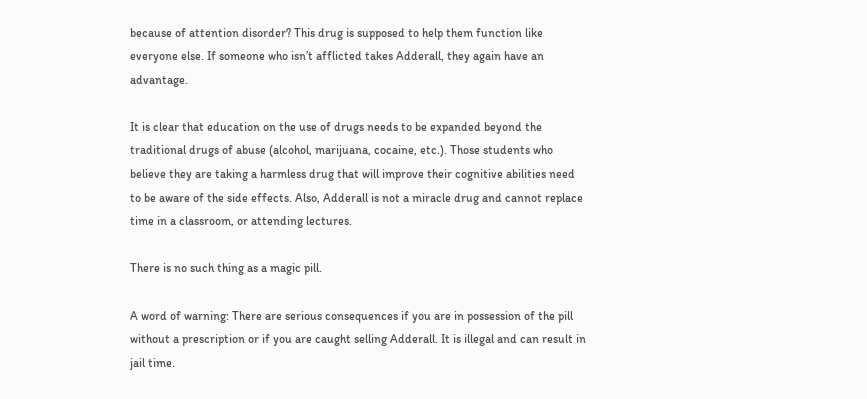because of attention disorder? This drug is supposed to help them function like everyone else. If someone who isn’t afflicted takes Adderall, they again have an advantage.

It is clear that education on the use of drugs needs to be expanded beyond the traditional drugs of abuse (alcohol, marijuana, cocaine, etc.). Those students who believe they are taking a harmless drug that will improve their cognitive abilities need to be aware of the side effects. Also, Adderall is not a miracle drug and cannot replace time in a classroom, or attending lectures.

There is no such thing as a magic pill.

A word of warning: There are serious consequences if you are in possession of the pill without a prescription or if you are caught selling Adderall. It is illegal and can result in jail time.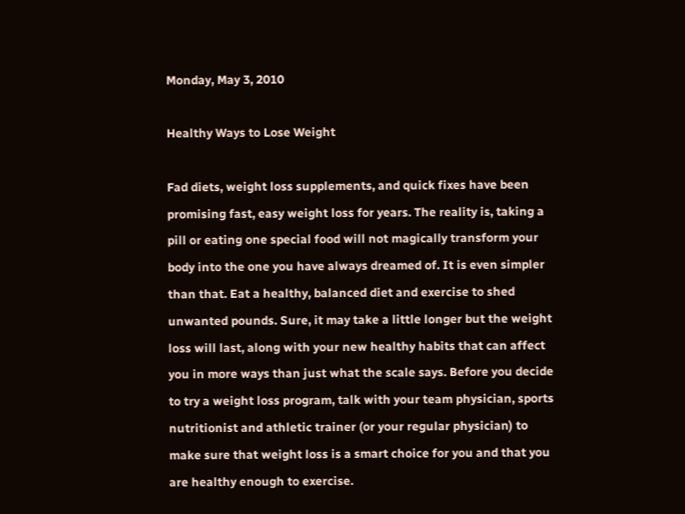Monday, May 3, 2010

Healthy Ways to Lose Weight

Fad diets, weight loss supplements, and quick fixes have been promising fast, easy weight loss for years. The reality is, taking a pill or eating one special food will not magically transform your body into the one you have always dreamed of. It is even simpler than that. Eat a healthy, balanced diet and exercise to shed unwanted pounds. Sure, it may take a little longer but the weight loss will last, along with your new healthy habits that can affect you in more ways than just what the scale says. Before you decide to try a weight loss program, talk with your team physician, sports nutritionist and athletic trainer (or your regular physician) to make sure that weight loss is a smart choice for you and that you are healthy enough to exercise.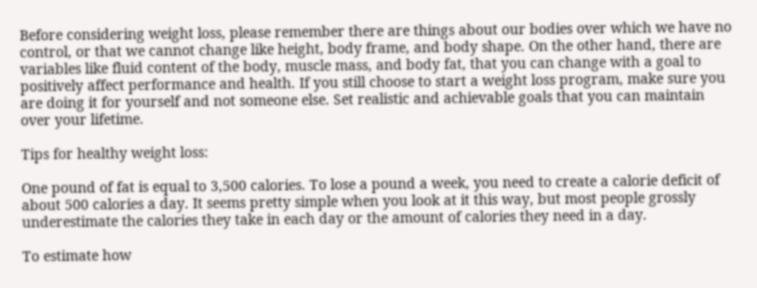Before considering weight loss, please remember there are things about our bodies over which we have no control, or that we cannot change like height, body frame, and body shape. On the other hand, there are variables like fluid content of the body, muscle mass, and body fat, that you can change with a goal to positively affect performance and health. If you still choose to start a weight loss program, make sure you are doing it for yourself and not someone else. Set realistic and achievable goals that you can maintain over your lifetime.

Tips for healthy weight loss:

One pound of fat is equal to 3,500 calories. To lose a pound a week, you need to create a calorie deficit of about 500 calories a day. It seems pretty simple when you look at it this way, but most people grossly underestimate the calories they take in each day or the amount of calories they need in a day.

To estimate how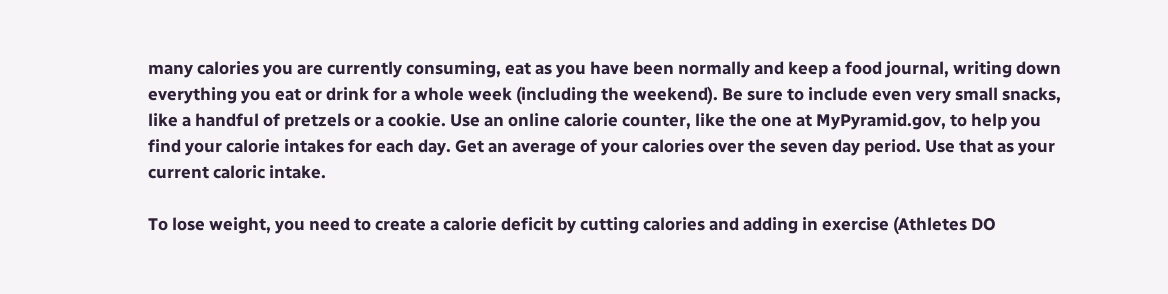many calories you are currently consuming, eat as you have been normally and keep a food journal, writing down everything you eat or drink for a whole week (including the weekend). Be sure to include even very small snacks, like a handful of pretzels or a cookie. Use an online calorie counter, like the one at MyPyramid.gov, to help you find your calorie intakes for each day. Get an average of your calories over the seven day period. Use that as your current caloric intake.

To lose weight, you need to create a calorie deficit by cutting calories and adding in exercise (Athletes DO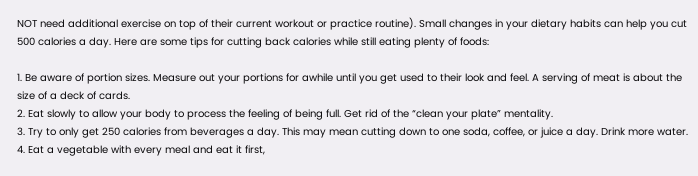NOT need additional exercise on top of their current workout or practice routine). Small changes in your dietary habits can help you cut 500 calories a day. Here are some tips for cutting back calories while still eating plenty of foods:

1. Be aware of portion sizes. Measure out your portions for awhile until you get used to their look and feel. A serving of meat is about the size of a deck of cards.
2. Eat slowly to allow your body to process the feeling of being full. Get rid of the “clean your plate” mentality.
3. Try to only get 250 calories from beverages a day. This may mean cutting down to one soda, coffee, or juice a day. Drink more water.
4. Eat a vegetable with every meal and eat it first,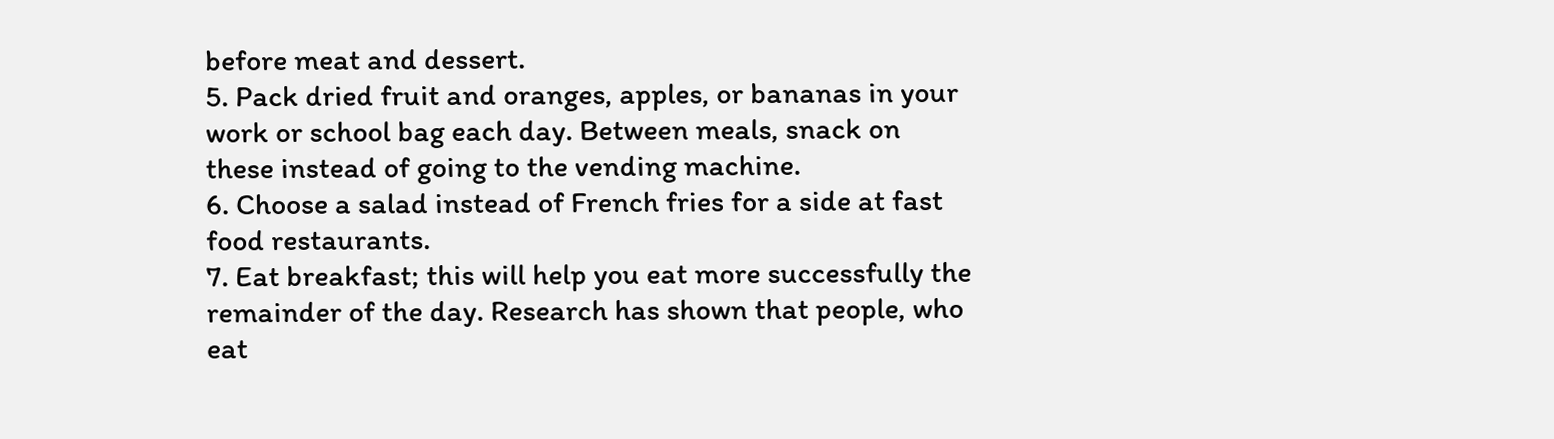before meat and dessert.
5. Pack dried fruit and oranges, apples, or bananas in your work or school bag each day. Between meals, snack on these instead of going to the vending machine.
6. Choose a salad instead of French fries for a side at fast food restaurants.
7. Eat breakfast; this will help you eat more successfully the remainder of the day. Research has shown that people, who eat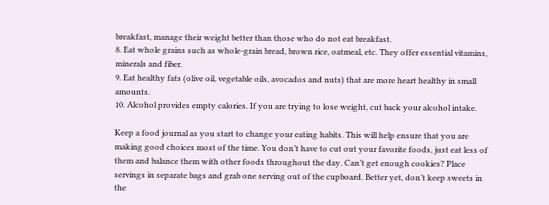breakfast, manage their weight better than those who do not eat breakfast.
8. Eat whole grains such as whole-grain bread, brown rice, oatmeal, etc. They offer essential vitamins, minerals and fiber.
9. Eat healthy fats (olive oil, vegetable oils, avocados and nuts) that are more heart healthy in small amounts.
10. Alcohol provides empty calories. If you are trying to lose weight, cut back your alcohol intake.

Keep a food journal as you start to change your eating habits. This will help ensure that you are making good choices most of the time. You don’t have to cut out your favorite foods, just eat less of them and balance them with other foods throughout the day. Can’t get enough cookies? Place servings in separate bags and grab one serving out of the cupboard. Better yet, don’t keep sweets in the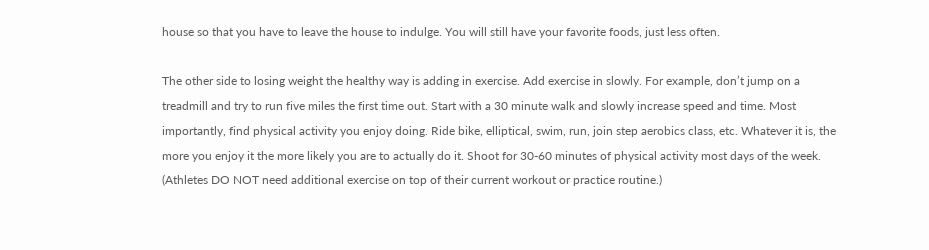house so that you have to leave the house to indulge. You will still have your favorite foods, just less often.

The other side to losing weight the healthy way is adding in exercise. Add exercise in slowly. For example, don’t jump on a treadmill and try to run five miles the first time out. Start with a 30 minute walk and slowly increase speed and time. Most importantly, find physical activity you enjoy doing. Ride bike, elliptical, swim, run, join step aerobics class, etc. Whatever it is, the more you enjoy it the more likely you are to actually do it. Shoot for 30-60 minutes of physical activity most days of the week. (Athletes DO NOT need additional exercise on top of their current workout or practice routine.)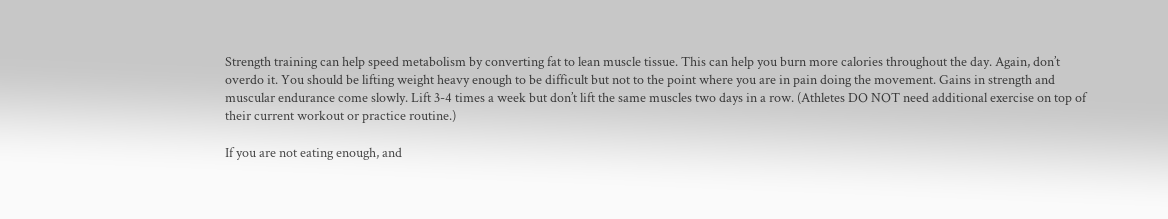Strength training can help speed metabolism by converting fat to lean muscle tissue. This can help you burn more calories throughout the day. Again, don’t overdo it. You should be lifting weight heavy enough to be difficult but not to the point where you are in pain doing the movement. Gains in strength and muscular endurance come slowly. Lift 3-4 times a week but don’t lift the same muscles two days in a row. (Athletes DO NOT need additional exercise on top of their current workout or practice routine.)

If you are not eating enough, and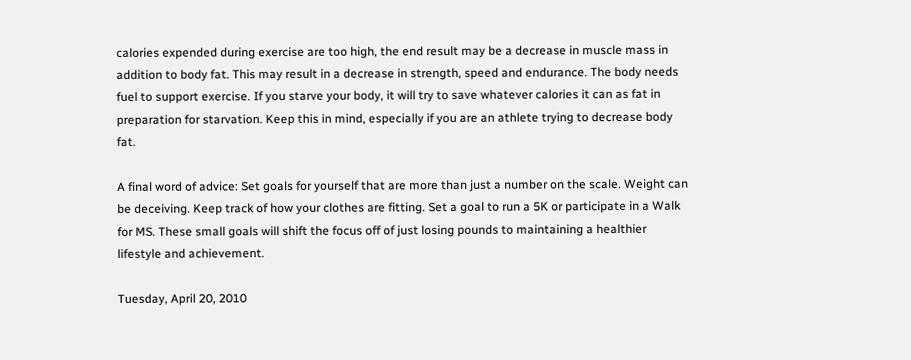calories expended during exercise are too high, the end result may be a decrease in muscle mass in addition to body fat. This may result in a decrease in strength, speed and endurance. The body needs fuel to support exercise. If you starve your body, it will try to save whatever calories it can as fat in preparation for starvation. Keep this in mind, especially if you are an athlete trying to decrease body fat.

A final word of advice: Set goals for yourself that are more than just a number on the scale. Weight can be deceiving. Keep track of how your clothes are fitting. Set a goal to run a 5K or participate in a Walk for MS. These small goals will shift the focus off of just losing pounds to maintaining a healthier lifestyle and achievement.

Tuesday, April 20, 2010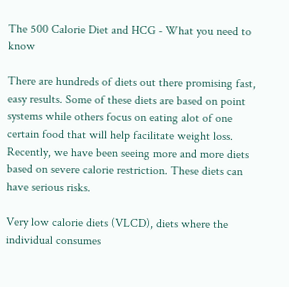The 500 Calorie Diet and HCG - What you need to know

There are hundreds of diets out there promising fast, easy results. Some of these diets are based on point systems while others focus on eating alot of one certain food that will help facilitate weight loss. Recently, we have been seeing more and more diets based on severe calorie restriction. These diets can have serious risks.

Very low calorie diets (VLCD), diets where the individual consumes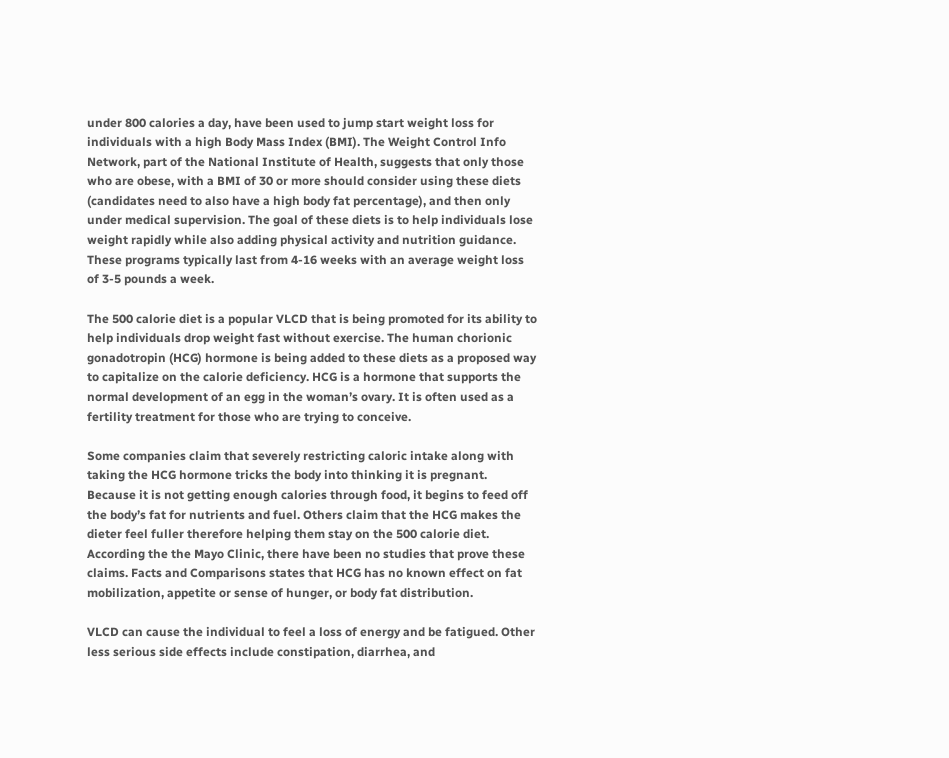under 800 calories a day, have been used to jump start weight loss for individuals with a high Body Mass Index (BMI). The Weight Control Info Network, part of the National Institute of Health, suggests that only those who are obese, with a BMI of 30 or more should consider using these diets (candidates need to also have a high body fat percentage), and then only under medical supervision. The goal of these diets is to help individuals lose weight rapidly while also adding physical activity and nutrition guidance. These programs typically last from 4-16 weeks with an average weight loss of 3-5 pounds a week.

The 500 calorie diet is a popular VLCD that is being promoted for its ability to help individuals drop weight fast without exercise. The human chorionic gonadotropin (HCG) hormone is being added to these diets as a proposed way to capitalize on the calorie deficiency. HCG is a hormone that supports the normal development of an egg in the woman’s ovary. It is often used as a fertility treatment for those who are trying to conceive.

Some companies claim that severely restricting caloric intake along with taking the HCG hormone tricks the body into thinking it is pregnant. Because it is not getting enough calories through food, it begins to feed off the body’s fat for nutrients and fuel. Others claim that the HCG makes the dieter feel fuller therefore helping them stay on the 500 calorie diet. According the the Mayo Clinic, there have been no studies that prove these claims. Facts and Comparisons states that HCG has no known effect on fat mobilization, appetite or sense of hunger, or body fat distribution.

VLCD can cause the individual to feel a loss of energy and be fatigued. Other less serious side effects include constipation, diarrhea, and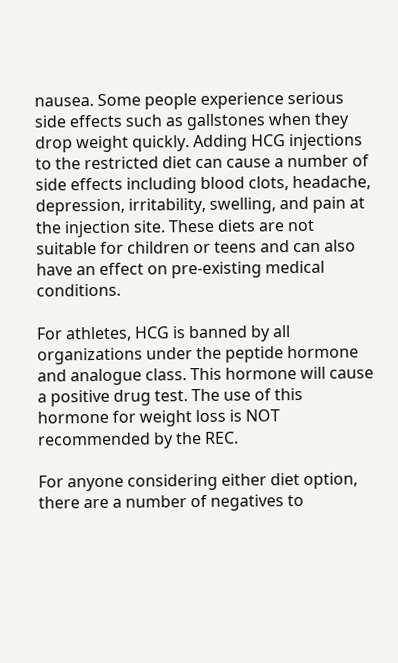nausea. Some people experience serious side effects such as gallstones when they drop weight quickly. Adding HCG injections to the restricted diet can cause a number of side effects including blood clots, headache, depression, irritability, swelling, and pain at the injection site. These diets are not suitable for children or teens and can also have an effect on pre-existing medical conditions.

For athletes, HCG is banned by all organizations under the peptide hormone and analogue class. This hormone will cause a positive drug test. The use of this hormone for weight loss is NOT recommended by the REC.

For anyone considering either diet option, there are a number of negatives to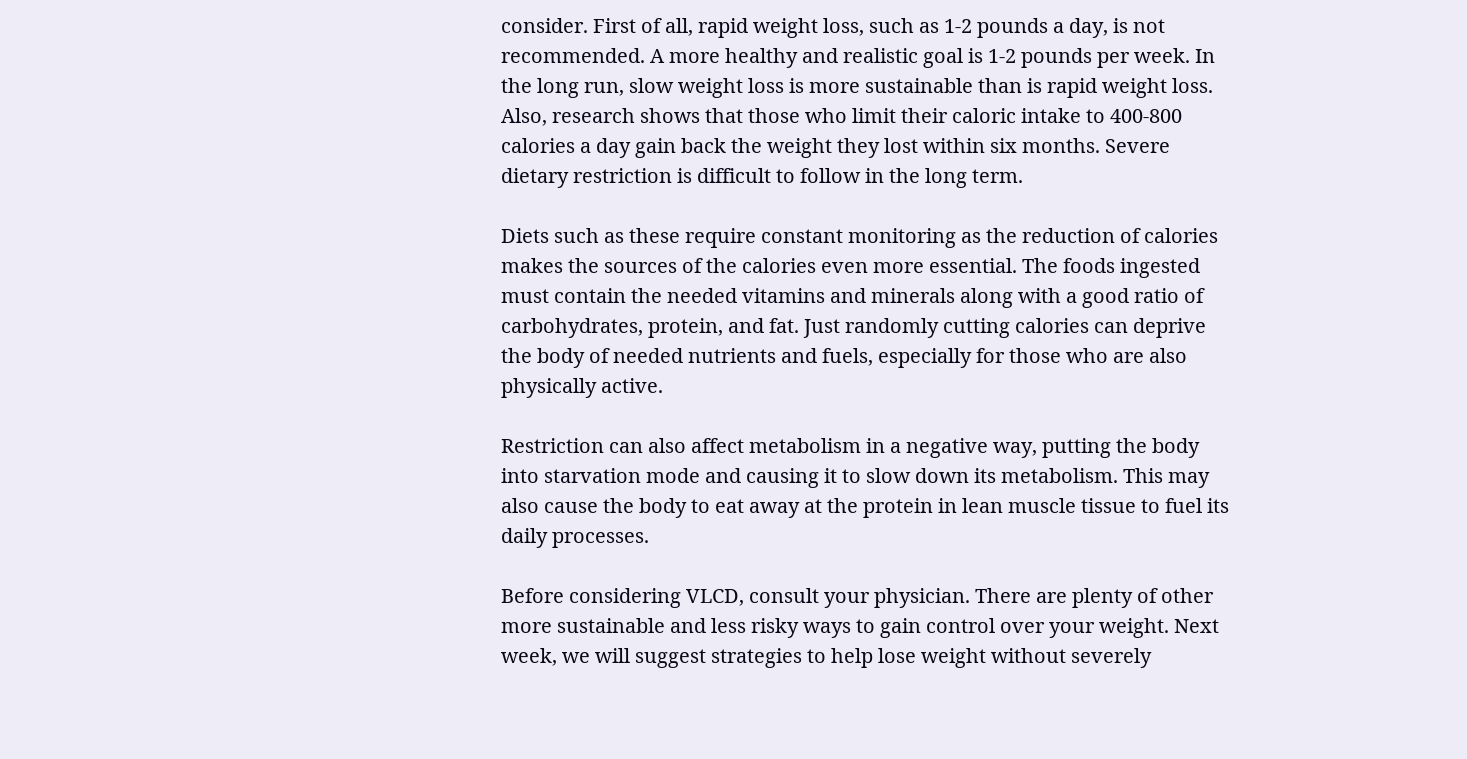consider. First of all, rapid weight loss, such as 1-2 pounds a day, is not recommended. A more healthy and realistic goal is 1-2 pounds per week. In the long run, slow weight loss is more sustainable than is rapid weight loss. Also, research shows that those who limit their caloric intake to 400-800 calories a day gain back the weight they lost within six months. Severe dietary restriction is difficult to follow in the long term.

Diets such as these require constant monitoring as the reduction of calories makes the sources of the calories even more essential. The foods ingested must contain the needed vitamins and minerals along with a good ratio of carbohydrates, protein, and fat. Just randomly cutting calories can deprive the body of needed nutrients and fuels, especially for those who are also physically active.

Restriction can also affect metabolism in a negative way, putting the body into starvation mode and causing it to slow down its metabolism. This may also cause the body to eat away at the protein in lean muscle tissue to fuel its daily processes.

Before considering VLCD, consult your physician. There are plenty of other more sustainable and less risky ways to gain control over your weight. Next week, we will suggest strategies to help lose weight without severely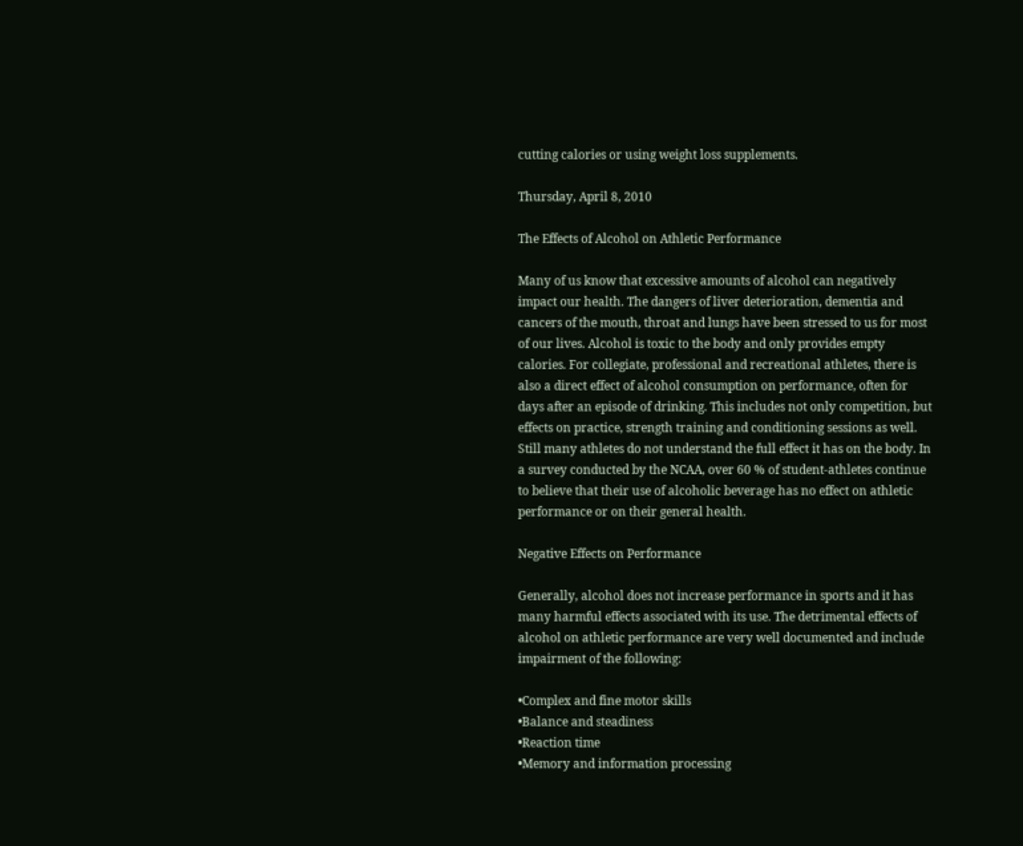cutting calories or using weight loss supplements.

Thursday, April 8, 2010

The Effects of Alcohol on Athletic Performance

Many of us know that excessive amounts of alcohol can negatively impact our health. The dangers of liver deterioration, dementia and cancers of the mouth, throat and lungs have been stressed to us for most of our lives. Alcohol is toxic to the body and only provides empty calories. For collegiate, professional and recreational athletes, there is also a direct effect of alcohol consumption on performance, often for days after an episode of drinking. This includes not only competition, but effects on practice, strength training and conditioning sessions as well. Still many athletes do not understand the full effect it has on the body. In a survey conducted by the NCAA, over 60 % of student-athletes continue to believe that their use of alcoholic beverage has no effect on athletic performance or on their general health.

Negative Effects on Performance

Generally, alcohol does not increase performance in sports and it has many harmful effects associated with its use. The detrimental effects of alcohol on athletic performance are very well documented and include impairment of the following:

•Complex and fine motor skills
•Balance and steadiness
•Reaction time
•Memory and information processing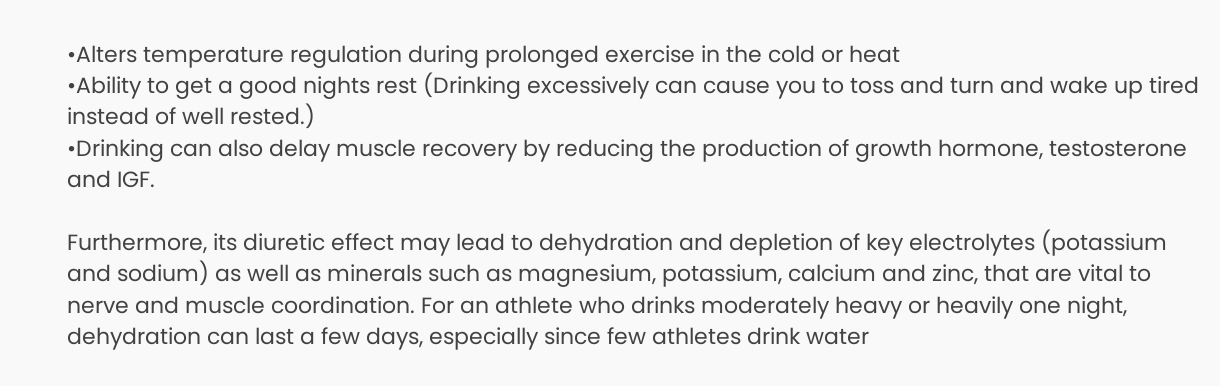•Alters temperature regulation during prolonged exercise in the cold or heat
•Ability to get a good nights rest (Drinking excessively can cause you to toss and turn and wake up tired instead of well rested.)
•Drinking can also delay muscle recovery by reducing the production of growth hormone, testosterone and IGF.

Furthermore, its diuretic effect may lead to dehydration and depletion of key electrolytes (potassium and sodium) as well as minerals such as magnesium, potassium, calcium and zinc, that are vital to nerve and muscle coordination. For an athlete who drinks moderately heavy or heavily one night, dehydration can last a few days, especially since few athletes drink water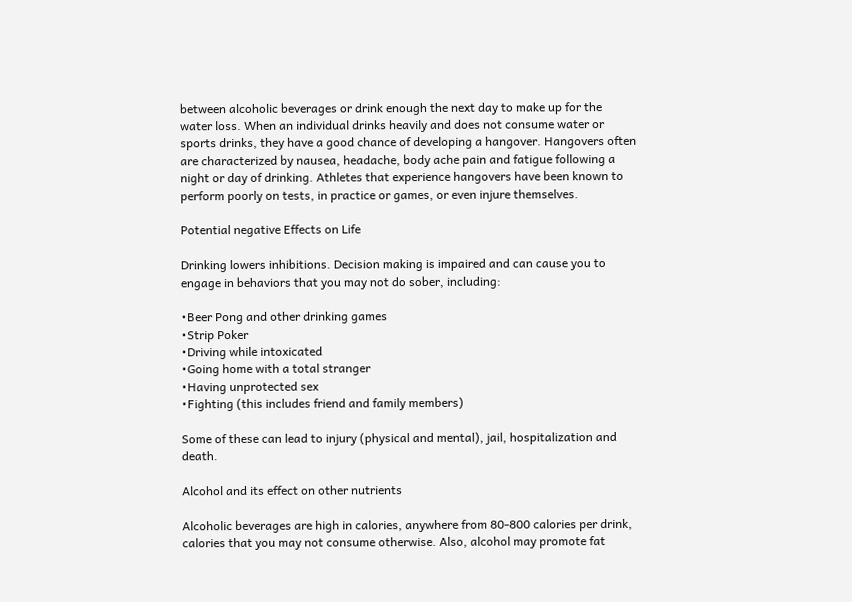between alcoholic beverages or drink enough the next day to make up for the water loss. When an individual drinks heavily and does not consume water or sports drinks, they have a good chance of developing a hangover. Hangovers often are characterized by nausea, headache, body ache pain and fatigue following a night or day of drinking. Athletes that experience hangovers have been known to perform poorly on tests, in practice or games, or even injure themselves.

Potential negative Effects on Life

Drinking lowers inhibitions. Decision making is impaired and can cause you to engage in behaviors that you may not do sober, including:

•Beer Pong and other drinking games
•Strip Poker
•Driving while intoxicated
•Going home with a total stranger
•Having unprotected sex
•Fighting (this includes friend and family members)

Some of these can lead to injury (physical and mental), jail, hospitalization and death.

Alcohol and its effect on other nutrients

Alcoholic beverages are high in calories, anywhere from 80-800 calories per drink, calories that you may not consume otherwise. Also, alcohol may promote fat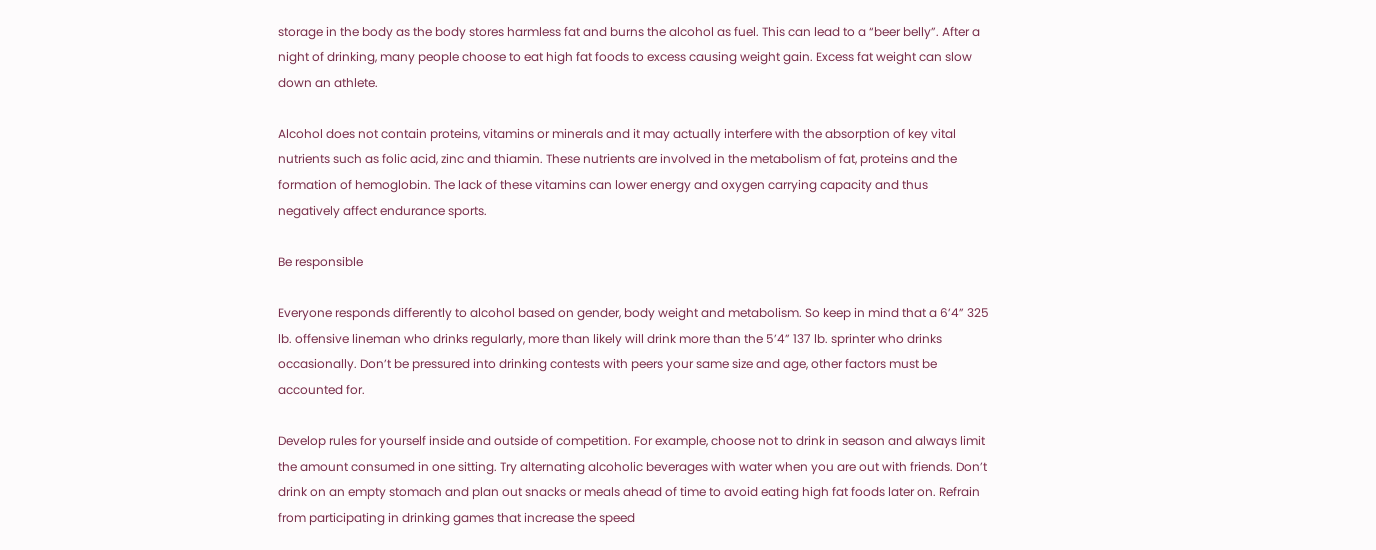storage in the body as the body stores harmless fat and burns the alcohol as fuel. This can lead to a “beer belly”. After a night of drinking, many people choose to eat high fat foods to excess causing weight gain. Excess fat weight can slow down an athlete.

Alcohol does not contain proteins, vitamins or minerals and it may actually interfere with the absorption of key vital nutrients such as folic acid, zinc and thiamin. These nutrients are involved in the metabolism of fat, proteins and the formation of hemoglobin. The lack of these vitamins can lower energy and oxygen carrying capacity and thus negatively affect endurance sports.

Be responsible

Everyone responds differently to alcohol based on gender, body weight and metabolism. So keep in mind that a 6’4” 325 lb. offensive lineman who drinks regularly, more than likely will drink more than the 5’4” 137 lb. sprinter who drinks occasionally. Don’t be pressured into drinking contests with peers your same size and age, other factors must be accounted for.

Develop rules for yourself inside and outside of competition. For example, choose not to drink in season and always limit the amount consumed in one sitting. Try alternating alcoholic beverages with water when you are out with friends. Don’t drink on an empty stomach and plan out snacks or meals ahead of time to avoid eating high fat foods later on. Refrain from participating in drinking games that increase the speed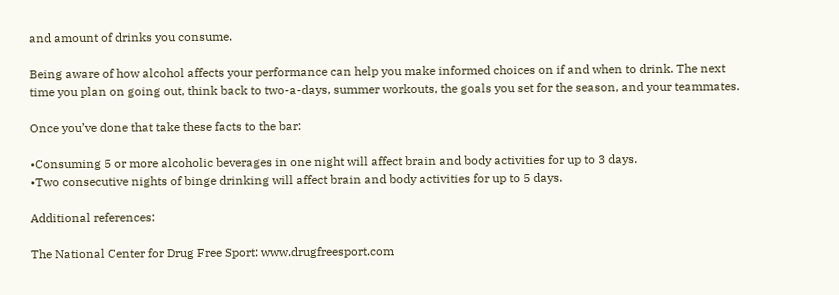and amount of drinks you consume.

Being aware of how alcohol affects your performance can help you make informed choices on if and when to drink. The next time you plan on going out, think back to two-a-days, summer workouts, the goals you set for the season, and your teammates.

Once you’ve done that take these facts to the bar:

•Consuming 5 or more alcoholic beverages in one night will affect brain and body activities for up to 3 days.
•Two consecutive nights of binge drinking will affect brain and body activities for up to 5 days.

Additional references:

The National Center for Drug Free Sport: www.drugfreesport.com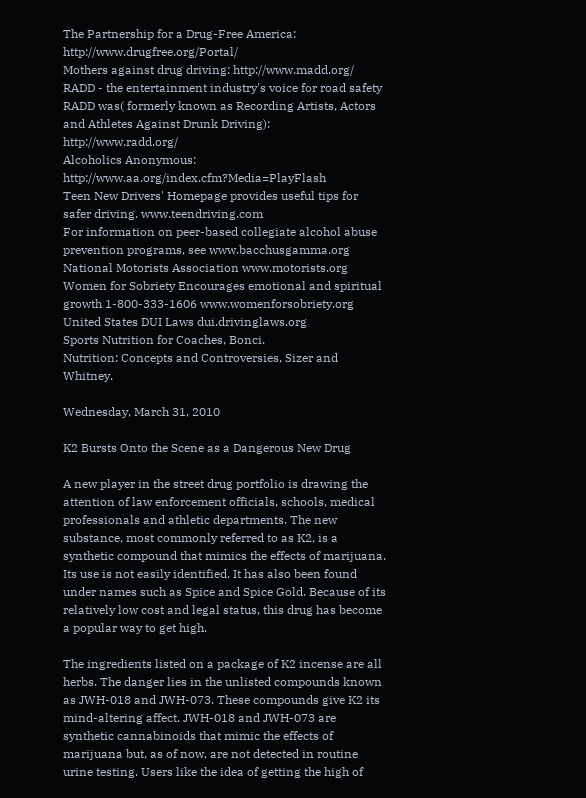The Partnership for a Drug-Free America: http://www.drugfree.org/Portal/
Mothers against drug driving: http://www.madd.org/
RADD - the entertainment industry's voice for road safety RADD was( formerly known as Recording Artists, Actors and Athletes Against Drunk Driving): http://www.radd.org/
Alcoholics Anonymous: http://www.aa.org/index.cfm?Media=PlayFlash
Teen New Drivers' Homepage provides useful tips for safer driving. www.teendriving.com
For information on peer-based collegiate alcohol abuse prevention programs, see www.bacchusgamma.org
National Motorists Association www.motorists.org
Women for Sobriety Encourages emotional and spiritual growth 1-800-333-1606 www.womenforsobriety.org
United States DUI Laws dui.drivinglaws.org
Sports Nutrition for Coaches, Bonci.
Nutrition: Concepts and Controversies, Sizer and Whitney.

Wednesday, March 31, 2010

K2 Bursts Onto the Scene as a Dangerous New Drug

A new player in the street drug portfolio is drawing the attention of law enforcement officials, schools, medical professionals and athletic departments. The new substance, most commonly referred to as K2, is a synthetic compound that mimics the effects of marijuana. Its use is not easily identified. It has also been found under names such as Spice and Spice Gold. Because of its relatively low cost and legal status, this drug has become a popular way to get high.

The ingredients listed on a package of K2 incense are all herbs. The danger lies in the unlisted compounds known as JWH-018 and JWH-073. These compounds give K2 its mind-altering affect. JWH-018 and JWH-073 are synthetic cannabinoids that mimic the effects of marijuana but, as of now, are not detected in routine urine testing. Users like the idea of getting the high of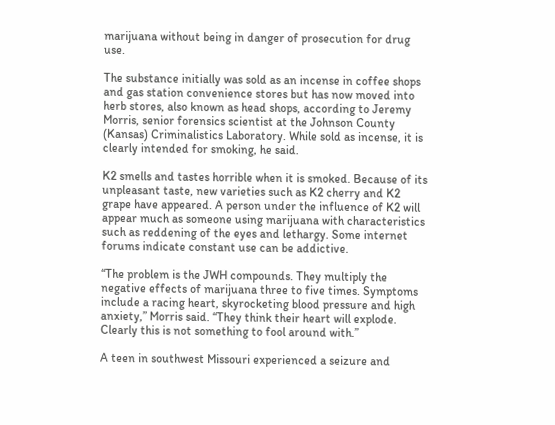marijuana without being in danger of prosecution for drug use.

The substance initially was sold as an incense in coffee shops and gas station convenience stores but has now moved into herb stores, also known as head shops, according to Jeremy Morris, senior forensics scientist at the Johnson County (Kansas) Criminalistics Laboratory. While sold as incense, it is clearly intended for smoking, he said.

K2 smells and tastes horrible when it is smoked. Because of its unpleasant taste, new varieties such as K2 cherry and K2 grape have appeared. A person under the influence of K2 will appear much as someone using marijuana with characteristics such as reddening of the eyes and lethargy. Some internet forums indicate constant use can be addictive.

“The problem is the JWH compounds. They multiply the negative effects of marijuana three to five times. Symptoms include a racing heart, skyrocketing blood pressure and high anxiety,” Morris said. “They think their heart will explode. Clearly this is not something to fool around with.”

A teen in southwest Missouri experienced a seizure and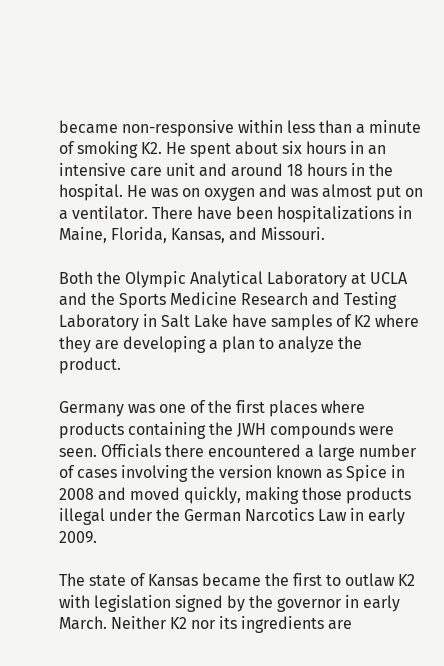became non-responsive within less than a minute of smoking K2. He spent about six hours in an intensive care unit and around 18 hours in the hospital. He was on oxygen and was almost put on a ventilator. There have been hospitalizations in Maine, Florida, Kansas, and Missouri.

Both the Olympic Analytical Laboratory at UCLA and the Sports Medicine Research and Testing Laboratory in Salt Lake have samples of K2 where they are developing a plan to analyze the product.

Germany was one of the first places where products containing the JWH compounds were seen. Officials there encountered a large number of cases involving the version known as Spice in 2008 and moved quickly, making those products illegal under the German Narcotics Law in early 2009.

The state of Kansas became the first to outlaw K2 with legislation signed by the governor in early March. Neither K2 nor its ingredients are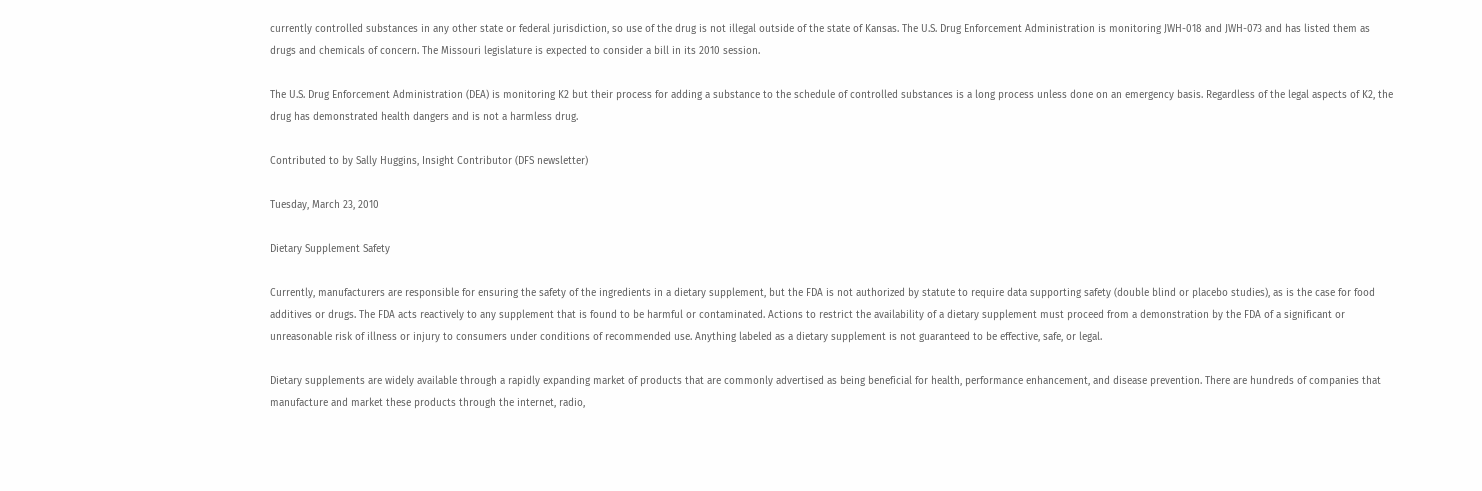currently controlled substances in any other state or federal jurisdiction, so use of the drug is not illegal outside of the state of Kansas. The U.S. Drug Enforcement Administration is monitoring JWH-018 and JWH-073 and has listed them as drugs and chemicals of concern. The Missouri legislature is expected to consider a bill in its 2010 session.

The U.S. Drug Enforcement Administration (DEA) is monitoring K2 but their process for adding a substance to the schedule of controlled substances is a long process unless done on an emergency basis. Regardless of the legal aspects of K2, the drug has demonstrated health dangers and is not a harmless drug.

Contributed to by Sally Huggins, Insight Contributor (DFS newsletter)

Tuesday, March 23, 2010

Dietary Supplement Safety

Currently, manufacturers are responsible for ensuring the safety of the ingredients in a dietary supplement, but the FDA is not authorized by statute to require data supporting safety (double blind or placebo studies), as is the case for food additives or drugs. The FDA acts reactively to any supplement that is found to be harmful or contaminated. Actions to restrict the availability of a dietary supplement must proceed from a demonstration by the FDA of a significant or unreasonable risk of illness or injury to consumers under conditions of recommended use. Anything labeled as a dietary supplement is not guaranteed to be effective, safe, or legal.

Dietary supplements are widely available through a rapidly expanding market of products that are commonly advertised as being beneficial for health, performance enhancement, and disease prevention. There are hundreds of companies that manufacture and market these products through the internet, radio,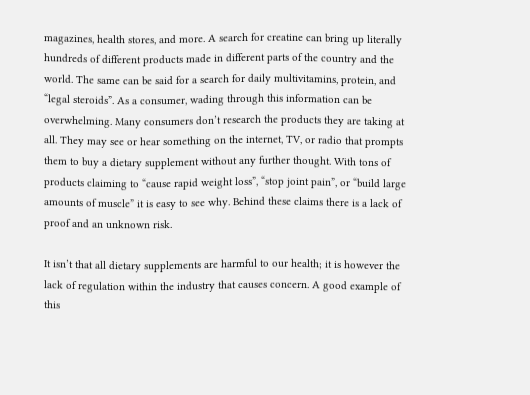magazines, health stores, and more. A search for creatine can bring up literally hundreds of different products made in different parts of the country and the world. The same can be said for a search for daily multivitamins, protein, and “legal steroids”. As a consumer, wading through this information can be overwhelming. Many consumers don’t research the products they are taking at all. They may see or hear something on the internet, TV, or radio that prompts them to buy a dietary supplement without any further thought. With tons of products claiming to “cause rapid weight loss”, “stop joint pain”, or “build large amounts of muscle” it is easy to see why. Behind these claims there is a lack of proof and an unknown risk.

It isn’t that all dietary supplements are harmful to our health; it is however the lack of regulation within the industry that causes concern. A good example of this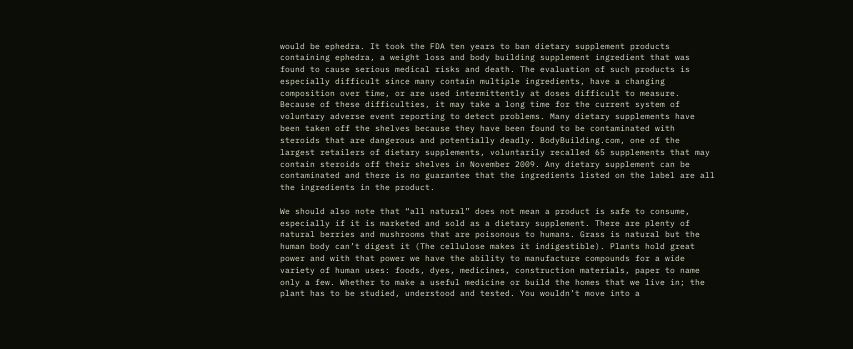would be ephedra. It took the FDA ten years to ban dietary supplement products containing ephedra, a weight loss and body building supplement ingredient that was found to cause serious medical risks and death. The evaluation of such products is especially difficult since many contain multiple ingredients, have a changing composition over time, or are used intermittently at doses difficult to measure. Because of these difficulties, it may take a long time for the current system of voluntary adverse event reporting to detect problems. Many dietary supplements have been taken off the shelves because they have been found to be contaminated with steroids that are dangerous and potentially deadly. BodyBuilding.com, one of the largest retailers of dietary supplements, voluntarily recalled 65 supplements that may contain steroids off their shelves in November 2009. Any dietary supplement can be contaminated and there is no guarantee that the ingredients listed on the label are all the ingredients in the product.

We should also note that “all natural” does not mean a product is safe to consume, especially if it is marketed and sold as a dietary supplement. There are plenty of natural berries and mushrooms that are poisonous to humans. Grass is natural but the human body can’t digest it (The cellulose makes it indigestible). Plants hold great power and with that power we have the ability to manufacture compounds for a wide variety of human uses: foods, dyes, medicines, construction materials, paper to name only a few. Whether to make a useful medicine or build the homes that we live in; the plant has to be studied, understood and tested. You wouldn’t move into a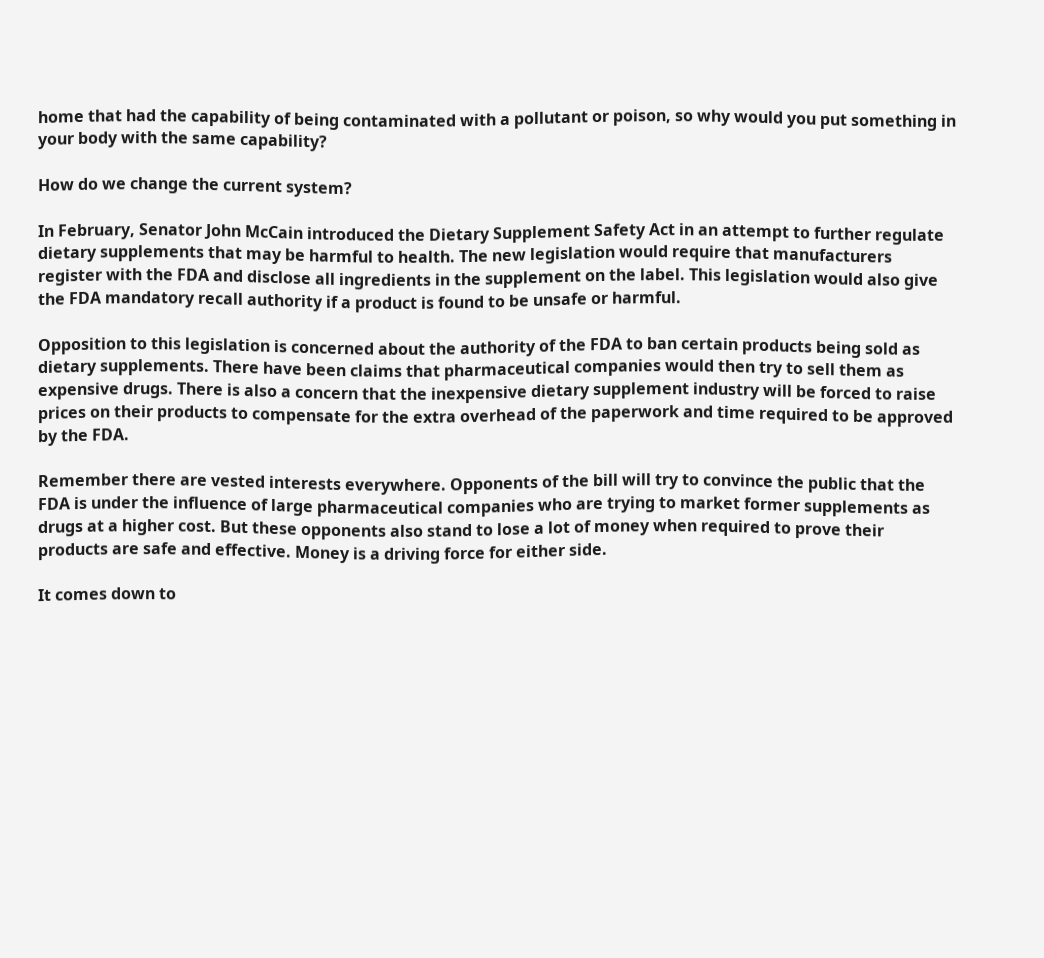home that had the capability of being contaminated with a pollutant or poison, so why would you put something in your body with the same capability?

How do we change the current system?

In February, Senator John McCain introduced the Dietary Supplement Safety Act in an attempt to further regulate dietary supplements that may be harmful to health. The new legislation would require that manufacturers register with the FDA and disclose all ingredients in the supplement on the label. This legislation would also give the FDA mandatory recall authority if a product is found to be unsafe or harmful.

Opposition to this legislation is concerned about the authority of the FDA to ban certain products being sold as dietary supplements. There have been claims that pharmaceutical companies would then try to sell them as expensive drugs. There is also a concern that the inexpensive dietary supplement industry will be forced to raise prices on their products to compensate for the extra overhead of the paperwork and time required to be approved by the FDA.

Remember there are vested interests everywhere. Opponents of the bill will try to convince the public that the FDA is under the influence of large pharmaceutical companies who are trying to market former supplements as drugs at a higher cost. But these opponents also stand to lose a lot of money when required to prove their products are safe and effective. Money is a driving force for either side.

It comes down to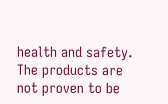health and safety. The products are not proven to be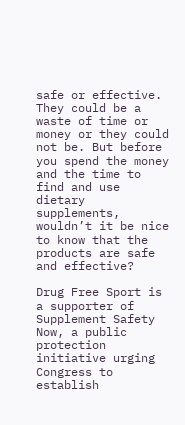safe or effective. They could be a waste of time or money or they could not be. But before you spend the money and the time to find and use dietary supplements, wouldn’t it be nice to know that the products are safe and effective?

Drug Free Sport is a supporter of Supplement Safety Now, a public protection initiative urging Congress to establish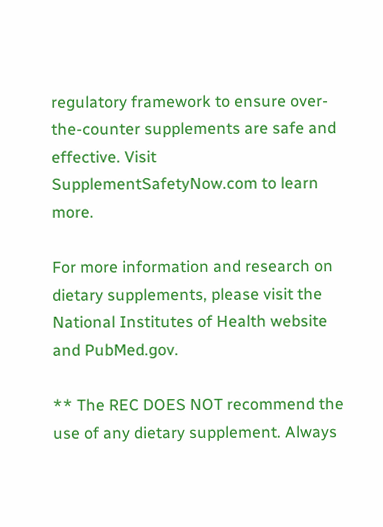regulatory framework to ensure over-the-counter supplements are safe and effective. Visit SupplementSafetyNow.com to learn more.

For more information and research on dietary supplements, please visit the National Institutes of Health website and PubMed.gov.

** The REC DOES NOT recommend the use of any dietary supplement. Always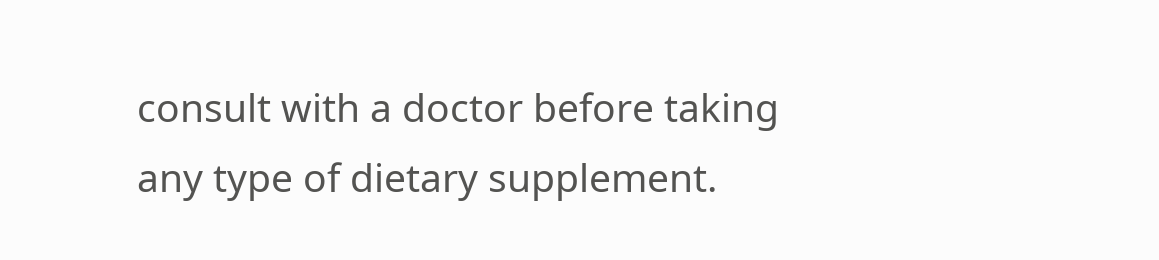consult with a doctor before taking any type of dietary supplement.